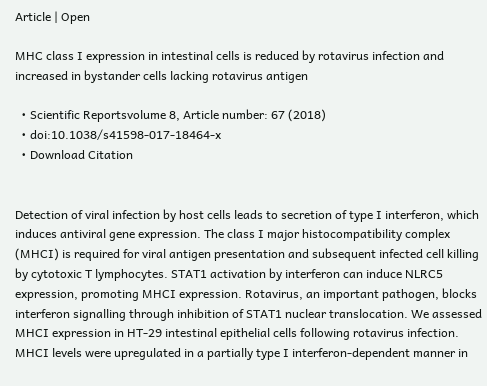Article | Open

MHC class I expression in intestinal cells is reduced by rotavirus infection and increased in bystander cells lacking rotavirus antigen

  • Scientific Reportsvolume 8, Article number: 67 (2018)
  • doi:10.1038/s41598-017-18464-x
  • Download Citation


Detection of viral infection by host cells leads to secretion of type I interferon, which induces antiviral gene expression. The class I major histocompatibility complex (MHCI) is required for viral antigen presentation and subsequent infected cell killing by cytotoxic T lymphocytes. STAT1 activation by interferon can induce NLRC5 expression, promoting MHCI expression. Rotavirus, an important pathogen, blocks interferon signalling through inhibition of STAT1 nuclear translocation. We assessed MHCI expression in HT-29 intestinal epithelial cells following rotavirus infection. MHCI levels were upregulated in a partially type I interferon-dependent manner in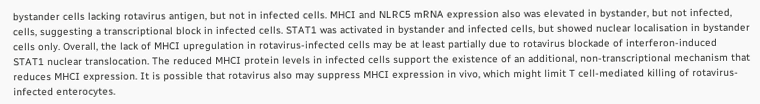bystander cells lacking rotavirus antigen, but not in infected cells. MHCI and NLRC5 mRNA expression also was elevated in bystander, but not infected, cells, suggesting a transcriptional block in infected cells. STAT1 was activated in bystander and infected cells, but showed nuclear localisation in bystander cells only. Overall, the lack of MHCI upregulation in rotavirus-infected cells may be at least partially due to rotavirus blockade of interferon-induced STAT1 nuclear translocation. The reduced MHCI protein levels in infected cells support the existence of an additional, non-transcriptional mechanism that reduces MHCI expression. It is possible that rotavirus also may suppress MHCI expression in vivo, which might limit T cell-mediated killing of rotavirus-infected enterocytes.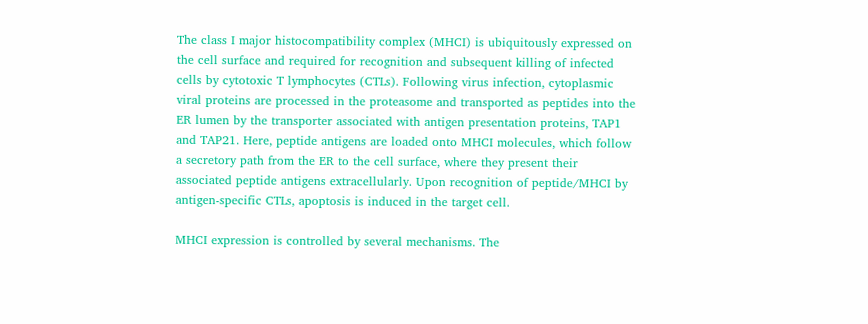The class I major histocompatibility complex (MHCI) is ubiquitously expressed on the cell surface and required for recognition and subsequent killing of infected cells by cytotoxic T lymphocytes (CTLs). Following virus infection, cytoplasmic viral proteins are processed in the proteasome and transported as peptides into the ER lumen by the transporter associated with antigen presentation proteins, TAP1 and TAP21. Here, peptide antigens are loaded onto MHCI molecules, which follow a secretory path from the ER to the cell surface, where they present their associated peptide antigens extracellularly. Upon recognition of peptide/MHCI by antigen-specific CTLs, apoptosis is induced in the target cell.

MHCI expression is controlled by several mechanisms. The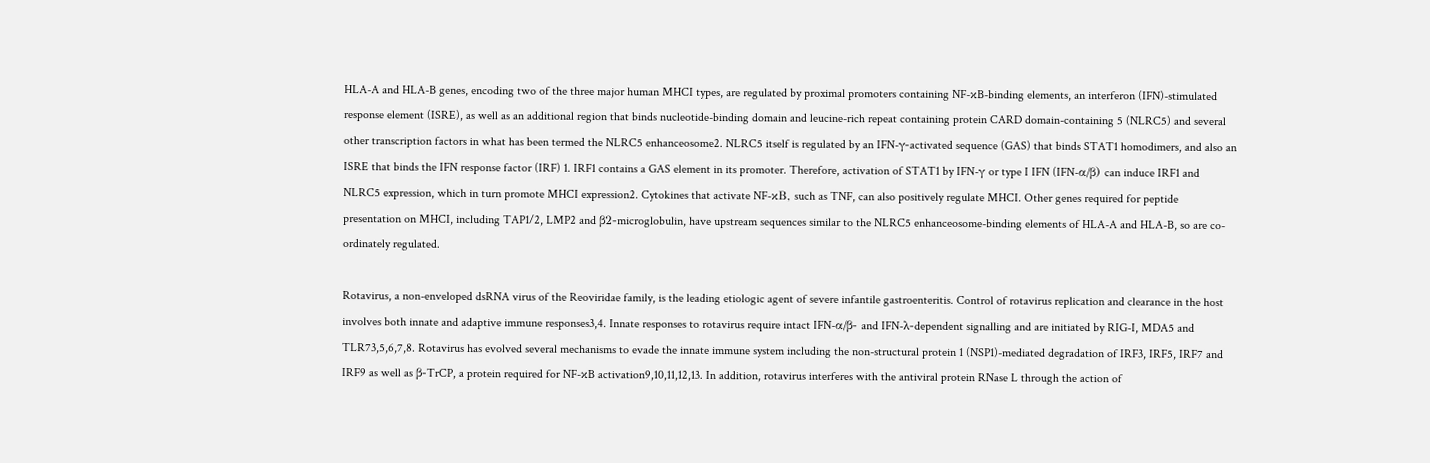HLA-A and HLA-B genes, encoding two of the three major human MHCI types, are regulated by proximal promoters containing NF-κB-binding elements, an interferon (IFN)-stimulated response element (ISRE), as well as an additional region that binds nucleotide-binding domain and leucine-rich repeat containing protein CARD domain-containing 5 (NLRC5) and several other transcription factors in what has been termed the NLRC5 enhanceosome2. NLRC5 itself is regulated by an IFN-γ-activated sequence (GAS) that binds STAT1 homodimers, and also an ISRE that binds the IFN response factor (IRF) 1. IRF1 contains a GAS element in its promoter. Therefore, activation of STAT1 by IFN-γ or type I IFN (IFN-α/β) can induce IRF1 and NLRC5 expression, which in turn promote MHCI expression2. Cytokines that activate NF-κB, such as TNF, can also positively regulate MHCI. Other genes required for peptide presentation on MHCI, including TAP1/2, LMP2 and β2-microglobulin, have upstream sequences similar to the NLRC5 enhanceosome-binding elements of HLA-A and HLA-B, so are co-ordinately regulated.

Rotavirus, a non-enveloped dsRNA virus of the Reoviridae family, is the leading etiologic agent of severe infantile gastroenteritis. Control of rotavirus replication and clearance in the host involves both innate and adaptive immune responses3,4. Innate responses to rotavirus require intact IFN-α/β- and IFN-λ-dependent signalling and are initiated by RIG-I, MDA5 and TLR73,5,6,7,8. Rotavirus has evolved several mechanisms to evade the innate immune system including the non-structural protein 1 (NSP1)-mediated degradation of IRF3, IRF5, IRF7 and IRF9 as well as β-TrCP, a protein required for NF-κB activation9,10,11,12,13. In addition, rotavirus interferes with the antiviral protein RNase L through the action of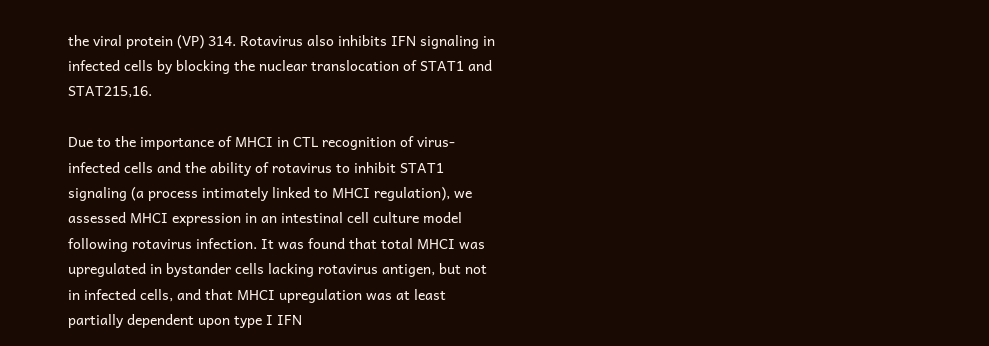the viral protein (VP) 314. Rotavirus also inhibits IFN signaling in infected cells by blocking the nuclear translocation of STAT1 and STAT215,16.

Due to the importance of MHCI in CTL recognition of virus-infected cells and the ability of rotavirus to inhibit STAT1 signaling (a process intimately linked to MHCI regulation), we assessed MHCI expression in an intestinal cell culture model following rotavirus infection. It was found that total MHCI was upregulated in bystander cells lacking rotavirus antigen, but not in infected cells, and that MHCI upregulation was at least partially dependent upon type I IFN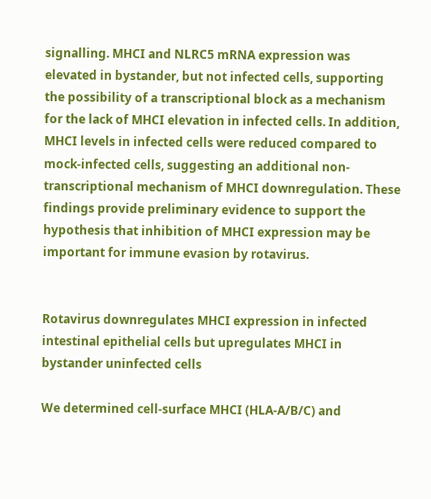signalling. MHCI and NLRC5 mRNA expression was elevated in bystander, but not infected cells, supporting the possibility of a transcriptional block as a mechanism for the lack of MHCI elevation in infected cells. In addition, MHCI levels in infected cells were reduced compared to mock-infected cells, suggesting an additional non-transcriptional mechanism of MHCI downregulation. These findings provide preliminary evidence to support the hypothesis that inhibition of MHCI expression may be important for immune evasion by rotavirus.


Rotavirus downregulates MHCI expression in infected intestinal epithelial cells but upregulates MHCI in bystander uninfected cells

We determined cell-surface MHCI (HLA-A/B/C) and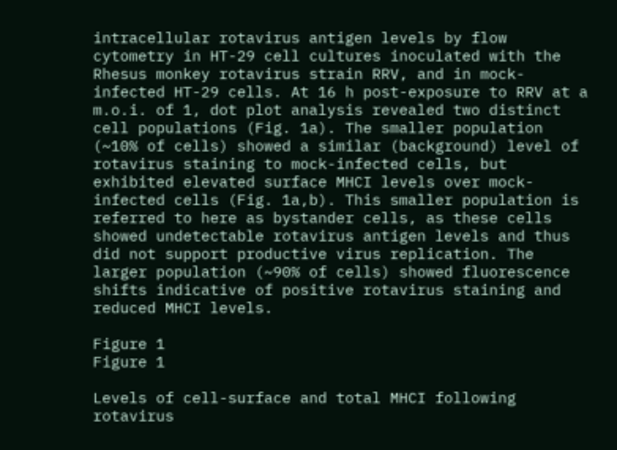intracellular rotavirus antigen levels by flow cytometry in HT-29 cell cultures inoculated with the Rhesus monkey rotavirus strain RRV, and in mock-infected HT-29 cells. At 16 h post-exposure to RRV at a m.o.i. of 1, dot plot analysis revealed two distinct cell populations (Fig. 1a). The smaller population (~10% of cells) showed a similar (background) level of rotavirus staining to mock-infected cells, but exhibited elevated surface MHCI levels over mock-infected cells (Fig. 1a,b). This smaller population is referred to here as bystander cells, as these cells showed undetectable rotavirus antigen levels and thus did not support productive virus replication. The larger population (~90% of cells) showed fluorescence shifts indicative of positive rotavirus staining and reduced MHCI levels.

Figure 1
Figure 1

Levels of cell-surface and total MHCI following rotavirus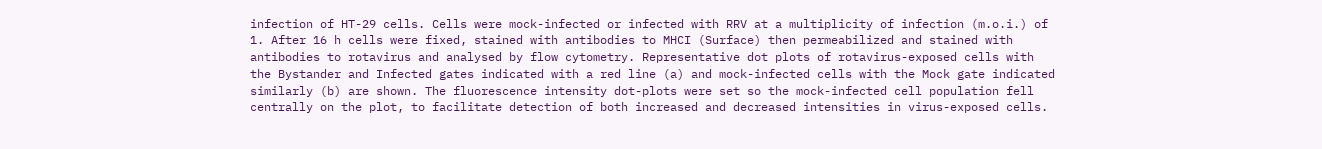infection of HT-29 cells. Cells were mock-infected or infected with RRV at a multiplicity of infection (m.o.i.) of 1. After 16 h cells were fixed, stained with antibodies to MHCI (Surface) then permeabilized and stained with antibodies to rotavirus and analysed by flow cytometry. Representative dot plots of rotavirus-exposed cells with the Bystander and Infected gates indicated with a red line (a) and mock-infected cells with the Mock gate indicated similarly (b) are shown. The fluorescence intensity dot-plots were set so the mock-infected cell population fell centrally on the plot, to facilitate detection of both increased and decreased intensities in virus-exposed cells.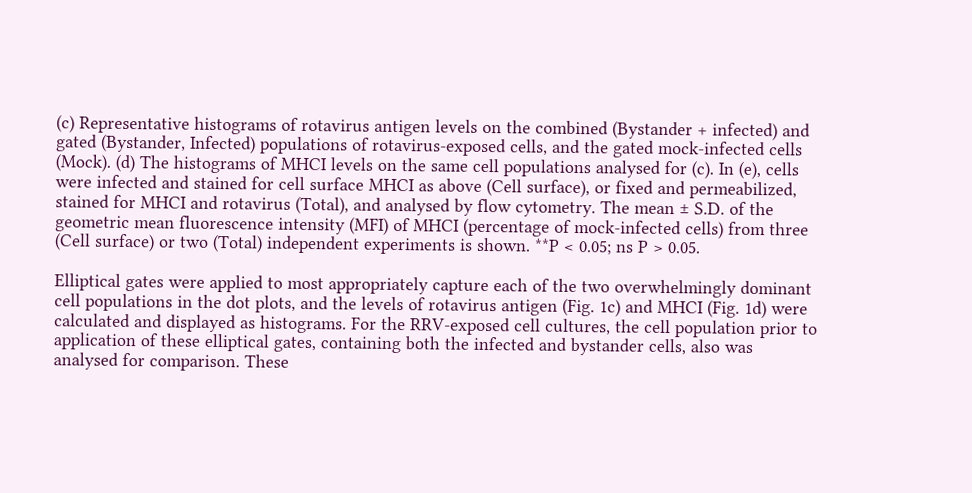(c) Representative histograms of rotavirus antigen levels on the combined (Bystander + infected) and gated (Bystander, Infected) populations of rotavirus-exposed cells, and the gated mock-infected cells (Mock). (d) The histograms of MHCI levels on the same cell populations analysed for (c). In (e), cells were infected and stained for cell surface MHCI as above (Cell surface), or fixed and permeabilized, stained for MHCI and rotavirus (Total), and analysed by flow cytometry. The mean ± S.D. of the geometric mean fluorescence intensity (MFI) of MHCI (percentage of mock-infected cells) from three (Cell surface) or two (Total) independent experiments is shown. **P < 0.05; ns P > 0.05.

Elliptical gates were applied to most appropriately capture each of the two overwhelmingly dominant cell populations in the dot plots, and the levels of rotavirus antigen (Fig. 1c) and MHCI (Fig. 1d) were calculated and displayed as histograms. For the RRV-exposed cell cultures, the cell population prior to application of these elliptical gates, containing both the infected and bystander cells, also was analysed for comparison. These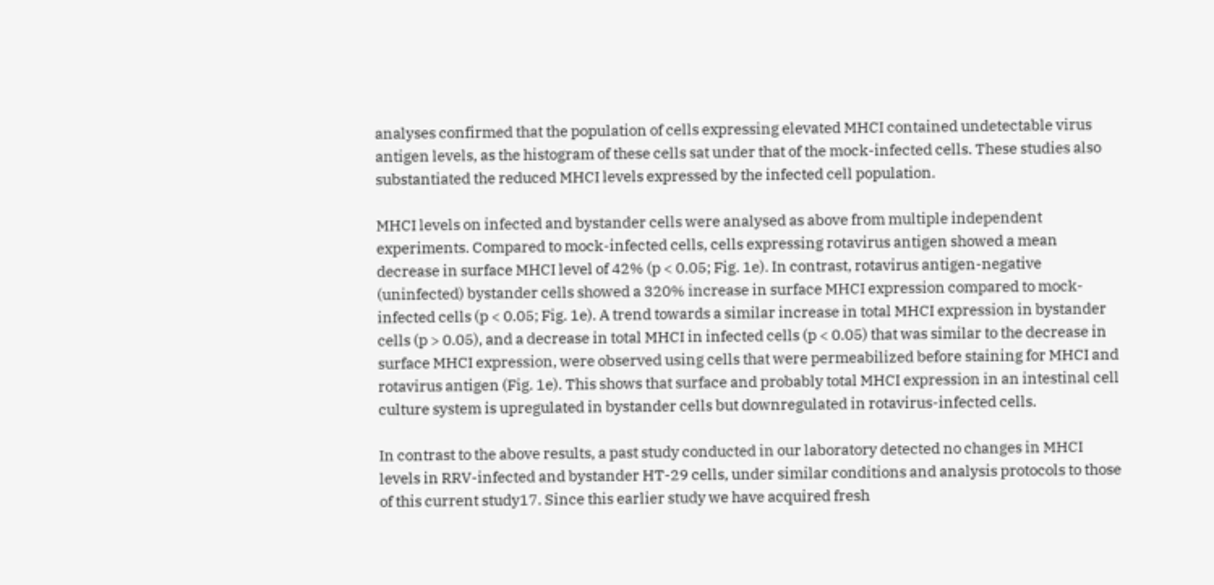analyses confirmed that the population of cells expressing elevated MHCI contained undetectable virus antigen levels, as the histogram of these cells sat under that of the mock-infected cells. These studies also substantiated the reduced MHCI levels expressed by the infected cell population.

MHCI levels on infected and bystander cells were analysed as above from multiple independent experiments. Compared to mock-infected cells, cells expressing rotavirus antigen showed a mean decrease in surface MHCI level of 42% (p < 0.05; Fig. 1e). In contrast, rotavirus antigen-negative (uninfected) bystander cells showed a 320% increase in surface MHCI expression compared to mock-infected cells (p < 0.05; Fig. 1e). A trend towards a similar increase in total MHCI expression in bystander cells (p > 0.05), and a decrease in total MHCI in infected cells (p < 0.05) that was similar to the decrease in surface MHCI expression, were observed using cells that were permeabilized before staining for MHCI and rotavirus antigen (Fig. 1e). This shows that surface and probably total MHCI expression in an intestinal cell culture system is upregulated in bystander cells but downregulated in rotavirus-infected cells.

In contrast to the above results, a past study conducted in our laboratory detected no changes in MHCI levels in RRV-infected and bystander HT-29 cells, under similar conditions and analysis protocols to those of this current study17. Since this earlier study we have acquired fresh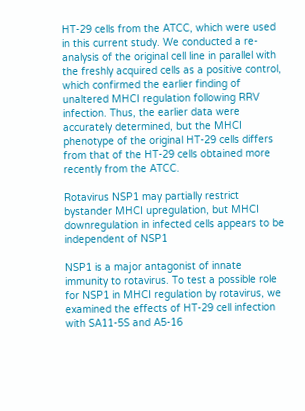HT-29 cells from the ATCC, which were used in this current study. We conducted a re-analysis of the original cell line in parallel with the freshly acquired cells as a positive control, which confirmed the earlier finding of unaltered MHCI regulation following RRV infection. Thus, the earlier data were accurately determined, but the MHCI phenotype of the original HT-29 cells differs from that of the HT-29 cells obtained more recently from the ATCC.

Rotavirus NSP1 may partially restrict bystander MHCI upregulation, but MHCI downregulation in infected cells appears to be independent of NSP1

NSP1 is a major antagonist of innate immunity to rotavirus. To test a possible role for NSP1 in MHCI regulation by rotavirus, we examined the effects of HT-29 cell infection with SA11-5S and A5-16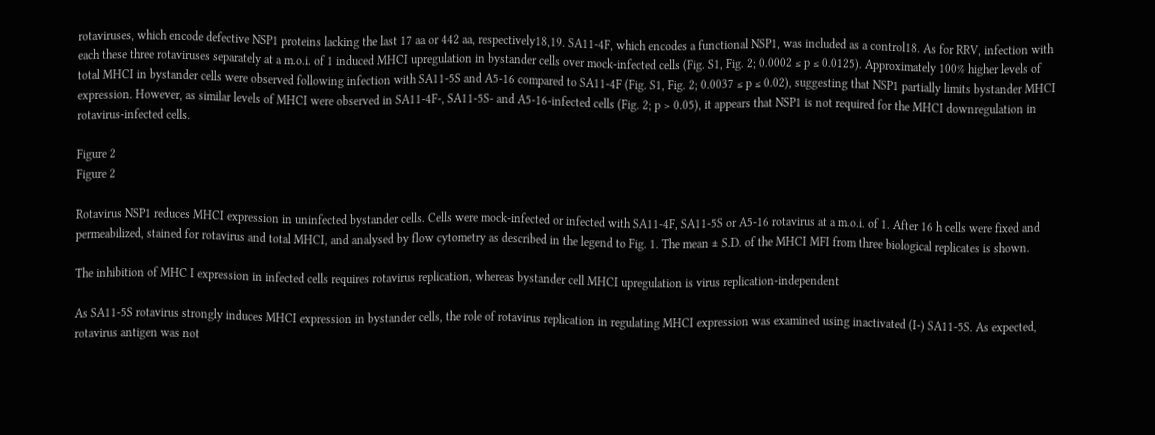rotaviruses, which encode defective NSP1 proteins lacking the last 17 aa or 442 aa, respectively18,19. SA11-4F, which encodes a functional NSP1, was included as a control18. As for RRV, infection with each these three rotaviruses separately at a m.o.i. of 1 induced MHCI upregulation in bystander cells over mock-infected cells (Fig. S1, Fig. 2; 0.0002 ≤ p ≤ 0.0125). Approximately 100% higher levels of total MHCI in bystander cells were observed following infection with SA11-5S and A5-16 compared to SA11-4F (Fig. S1, Fig. 2; 0.0037 ≤ p ≤ 0.02), suggesting that NSP1 partially limits bystander MHCI expression. However, as similar levels of MHCI were observed in SA11-4F-, SA11-5S- and A5-16-infected cells (Fig. 2; p > 0.05), it appears that NSP1 is not required for the MHCI downregulation in rotavirus-infected cells.

Figure 2
Figure 2

Rotavirus NSP1 reduces MHCI expression in uninfected bystander cells. Cells were mock-infected or infected with SA11-4F, SA11-5S or A5-16 rotavirus at a m.o.i. of 1. After 16 h cells were fixed and permeabilized, stained for rotavirus and total MHCI, and analysed by flow cytometry as described in the legend to Fig. 1. The mean ± S.D. of the MHCI MFI from three biological replicates is shown.

The inhibition of MHC I expression in infected cells requires rotavirus replication, whereas bystander cell MHCI upregulation is virus replication-independent

As SA11-5S rotavirus strongly induces MHCI expression in bystander cells, the role of rotavirus replication in regulating MHCI expression was examined using inactivated (I-) SA11-5S. As expected, rotavirus antigen was not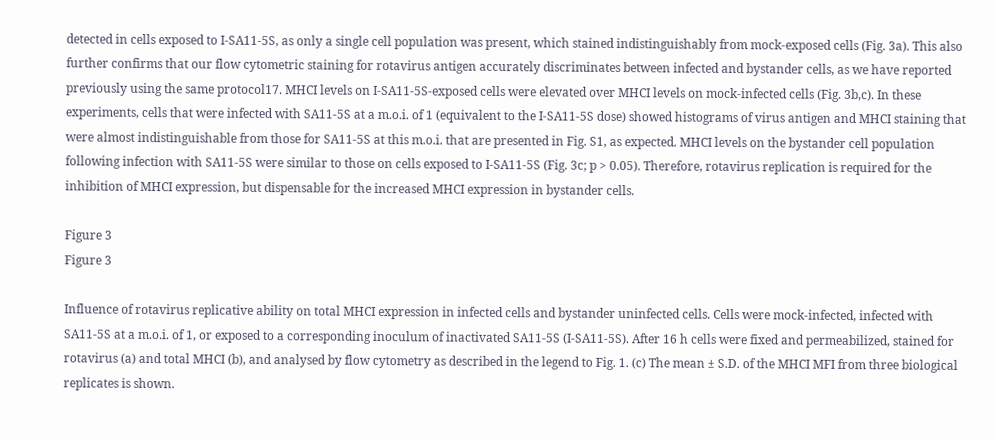detected in cells exposed to I-SA11-5S, as only a single cell population was present, which stained indistinguishably from mock-exposed cells (Fig. 3a). This also further confirms that our flow cytometric staining for rotavirus antigen accurately discriminates between infected and bystander cells, as we have reported previously using the same protocol17. MHCI levels on I-SA11-5S-exposed cells were elevated over MHCI levels on mock-infected cells (Fig. 3b,c). In these experiments, cells that were infected with SA11-5S at a m.o.i. of 1 (equivalent to the I-SA11-5S dose) showed histograms of virus antigen and MHCI staining that were almost indistinguishable from those for SA11-5S at this m.o.i. that are presented in Fig. S1, as expected. MHCI levels on the bystander cell population following infection with SA11-5S were similar to those on cells exposed to I-SA11-5S (Fig. 3c; p > 0.05). Therefore, rotavirus replication is required for the inhibition of MHCI expression, but dispensable for the increased MHCI expression in bystander cells.

Figure 3
Figure 3

Influence of rotavirus replicative ability on total MHCI expression in infected cells and bystander uninfected cells. Cells were mock-infected, infected with SA11-5S at a m.o.i. of 1, or exposed to a corresponding inoculum of inactivated SA11-5S (I-SA11-5S). After 16 h cells were fixed and permeabilized, stained for rotavirus (a) and total MHCI (b), and analysed by flow cytometry as described in the legend to Fig. 1. (c) The mean ± S.D. of the MHCI MFI from three biological replicates is shown.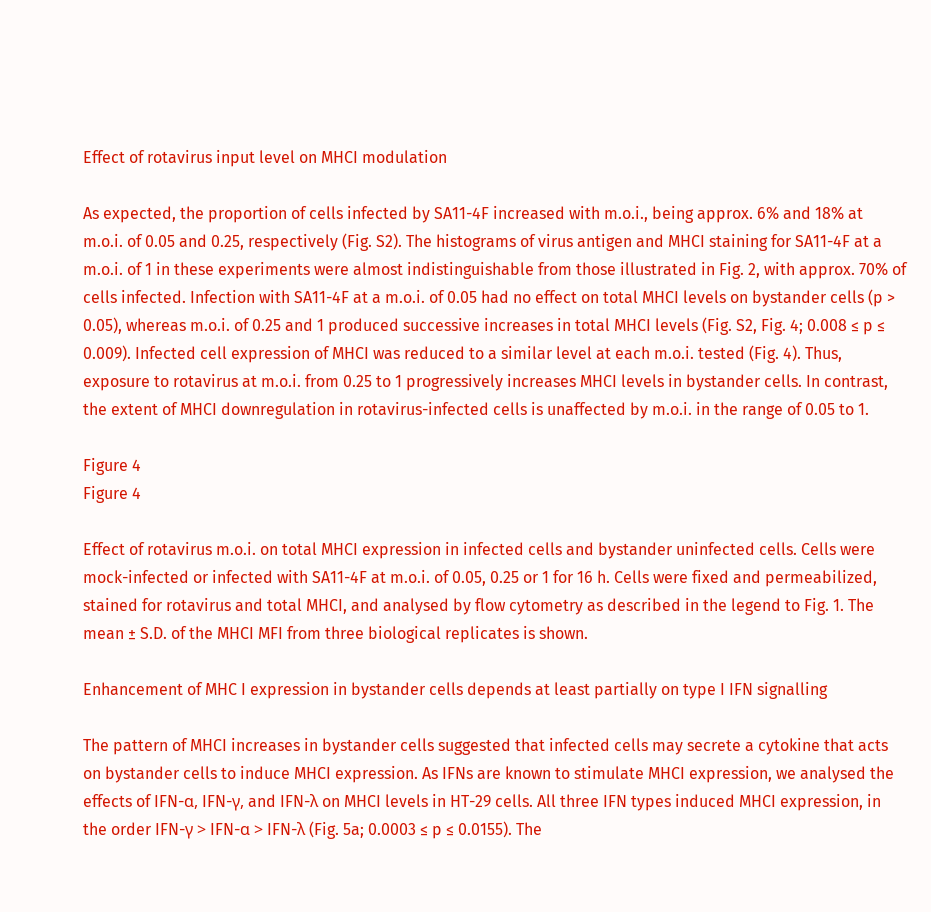Effect of rotavirus input level on MHCI modulation

As expected, the proportion of cells infected by SA11-4F increased with m.o.i., being approx. 6% and 18% at m.o.i. of 0.05 and 0.25, respectively (Fig. S2). The histograms of virus antigen and MHCI staining for SA11-4F at a m.o.i. of 1 in these experiments were almost indistinguishable from those illustrated in Fig. 2, with approx. 70% of cells infected. Infection with SA11-4F at a m.o.i. of 0.05 had no effect on total MHCI levels on bystander cells (p > 0.05), whereas m.o.i. of 0.25 and 1 produced successive increases in total MHCI levels (Fig. S2, Fig. 4; 0.008 ≤ p ≤ 0.009). Infected cell expression of MHCI was reduced to a similar level at each m.o.i. tested (Fig. 4). Thus, exposure to rotavirus at m.o.i. from 0.25 to 1 progressively increases MHCI levels in bystander cells. In contrast, the extent of MHCI downregulation in rotavirus-infected cells is unaffected by m.o.i. in the range of 0.05 to 1.

Figure 4
Figure 4

Effect of rotavirus m.o.i. on total MHCI expression in infected cells and bystander uninfected cells. Cells were mock-infected or infected with SA11-4F at m.o.i. of 0.05, 0.25 or 1 for 16 h. Cells were fixed and permeabilized, stained for rotavirus and total MHCI, and analysed by flow cytometry as described in the legend to Fig. 1. The mean ± S.D. of the MHCI MFI from three biological replicates is shown.

Enhancement of MHC I expression in bystander cells depends at least partially on type I IFN signalling

The pattern of MHCI increases in bystander cells suggested that infected cells may secrete a cytokine that acts on bystander cells to induce MHCI expression. As IFNs are known to stimulate MHCI expression, we analysed the effects of IFN-α, IFN-γ, and IFN-λ on MHCI levels in HT-29 cells. All three IFN types induced MHCI expression, in the order IFN-γ > IFN-α > IFN-λ (Fig. 5a; 0.0003 ≤ p ≤ 0.0155). The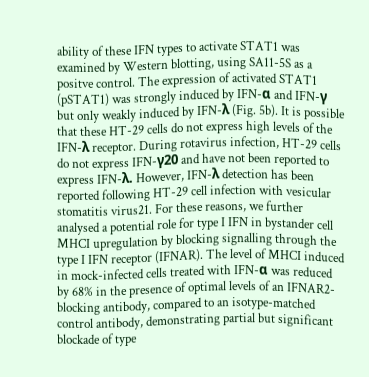ability of these IFN types to activate STAT1 was examined by Western blotting, using SA11-5S as a positve control. The expression of activated STAT1 (pSTAT1) was strongly induced by IFN-α and IFN-γ but only weakly induced by IFN-λ (Fig. 5b). It is possible that these HT-29 cells do not express high levels of the IFN-λ receptor. During rotavirus infection, HT-29 cells do not express IFN-γ20 and have not been reported to express IFN-λ. However, IFN-λ detection has been reported following HT-29 cell infection with vesicular stomatitis virus21. For these reasons, we further analysed a potential role for type I IFN in bystander cell MHCI upregulation by blocking signalling through the type I IFN receptor (IFNAR). The level of MHCI induced in mock-infected cells treated with IFN-α was reduced by 68% in the presence of optimal levels of an IFNAR2-blocking antibody, compared to an isotype-matched control antibody, demonstrating partial but significant blockade of type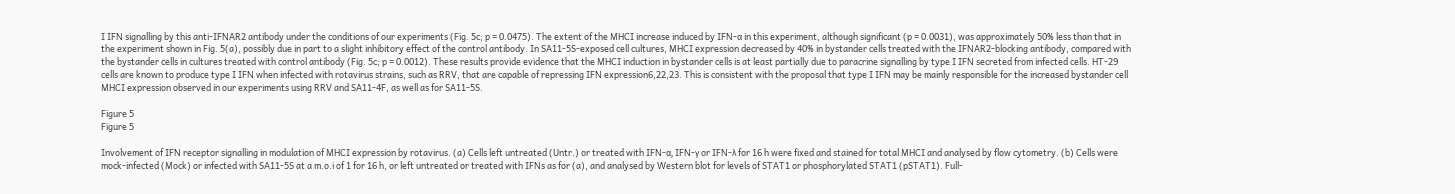I IFN signalling by this anti-IFNAR2 antibody under the conditions of our experiments (Fig. 5c; p = 0.0475). The extent of the MHCI increase induced by IFN-α in this experiment, although significant (p = 0.0031), was approximately 50% less than that in the experiment shown in Fig. 5(a), possibly due in part to a slight inhibitory effect of the control antibody. In SA11-5S-exposed cell cultures, MHCI expression decreased by 40% in bystander cells treated with the IFNAR2-blocking antibody, compared with the bystander cells in cultures treated with control antibody (Fig. 5c; p = 0.0012). These results provide evidence that the MHCI induction in bystander cells is at least partially due to paracrine signalling by type I IFN secreted from infected cells. HT-29 cells are known to produce type I IFN when infected with rotavirus strains, such as RRV, that are capable of repressing IFN expression6,22,23. This is consistent with the proposal that type I IFN may be mainly responsible for the increased bystander cell MHCI expression observed in our experiments using RRV and SA11-4F, as well as for SA11-5S.

Figure 5
Figure 5

Involvement of IFN receptor signalling in modulation of MHCI expression by rotavirus. (a) Cells left untreated (Untr.) or treated with IFN-α, IFN-γ or IFN-λ for 16 h were fixed and stained for total MHCI and analysed by flow cytometry. (b) Cells were mock-infected (Mock) or infected with SA11-5S at a m.o.i of 1 for 16 h, or left untreated or treated with IFNs as for (a), and analysed by Western blot for levels of STAT1 or phosphorylated STAT1 (pSTAT1). Full-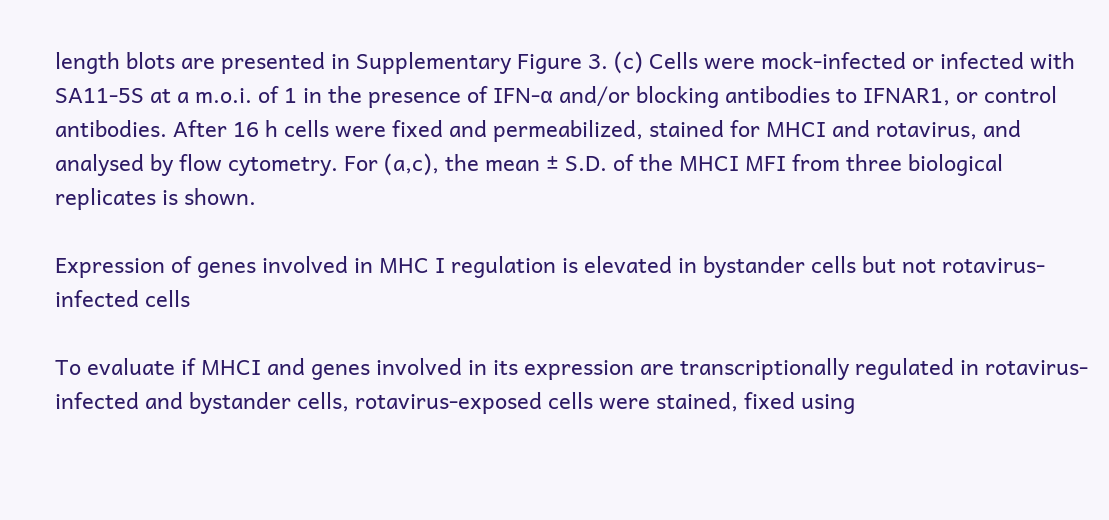length blots are presented in Supplementary Figure 3. (c) Cells were mock-infected or infected with SA11-5S at a m.o.i. of 1 in the presence of IFN-α and/or blocking antibodies to IFNAR1, or control antibodies. After 16 h cells were fixed and permeabilized, stained for MHCI and rotavirus, and analysed by flow cytometry. For (a,c), the mean ± S.D. of the MHCI MFI from three biological replicates is shown.

Expression of genes involved in MHC I regulation is elevated in bystander cells but not rotavirus-infected cells

To evaluate if MHCI and genes involved in its expression are transcriptionally regulated in rotavirus-infected and bystander cells, rotavirus-exposed cells were stained, fixed using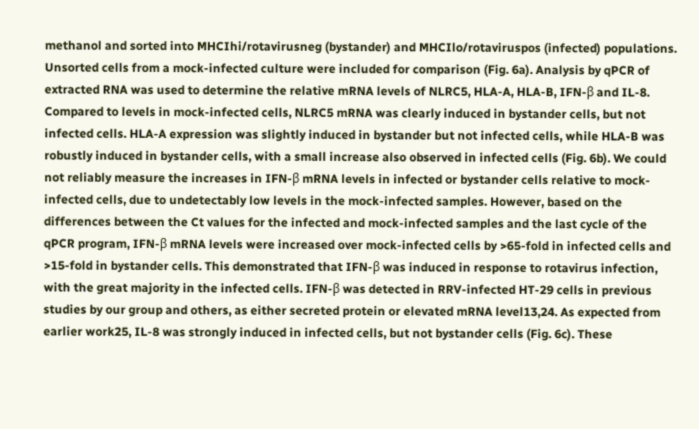methanol and sorted into MHCIhi/rotavirusneg (bystander) and MHCIlo/rotaviruspos (infected) populations. Unsorted cells from a mock-infected culture were included for comparison (Fig. 6a). Analysis by qPCR of extracted RNA was used to determine the relative mRNA levels of NLRC5, HLA-A, HLA-B, IFN-β and IL-8. Compared to levels in mock-infected cells, NLRC5 mRNA was clearly induced in bystander cells, but not infected cells. HLA-A expression was slightly induced in bystander but not infected cells, while HLA-B was robustly induced in bystander cells, with a small increase also observed in infected cells (Fig. 6b). We could not reliably measure the increases in IFN-β mRNA levels in infected or bystander cells relative to mock-infected cells, due to undetectably low levels in the mock-infected samples. However, based on the differences between the Ct values for the infected and mock-infected samples and the last cycle of the qPCR program, IFN-β mRNA levels were increased over mock-infected cells by >65-fold in infected cells and >15-fold in bystander cells. This demonstrated that IFN-β was induced in response to rotavirus infection, with the great majority in the infected cells. IFN-β was detected in RRV-infected HT-29 cells in previous studies by our group and others, as either secreted protein or elevated mRNA level13,24. As expected from earlier work25, IL-8 was strongly induced in infected cells, but not bystander cells (Fig. 6c). These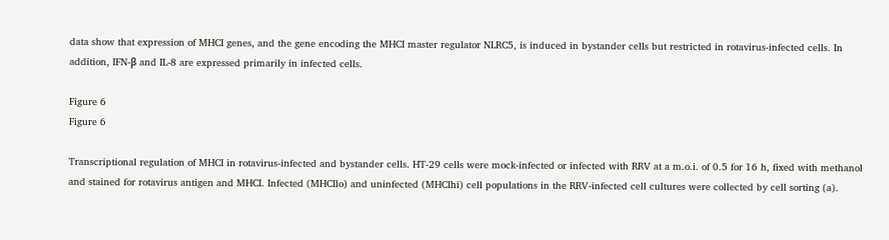data show that expression of MHCI genes, and the gene encoding the MHCI master regulator NLRC5, is induced in bystander cells but restricted in rotavirus-infected cells. In addition, IFN-β and IL-8 are expressed primarily in infected cells.

Figure 6
Figure 6

Transcriptional regulation of MHCI in rotavirus-infected and bystander cells. HT-29 cells were mock-infected or infected with RRV at a m.o.i. of 0.5 for 16 h, fixed with methanol and stained for rotavirus antigen and MHCI. Infected (MHCIlo) and uninfected (MHCIhi) cell populations in the RRV-infected cell cultures were collected by cell sorting (a).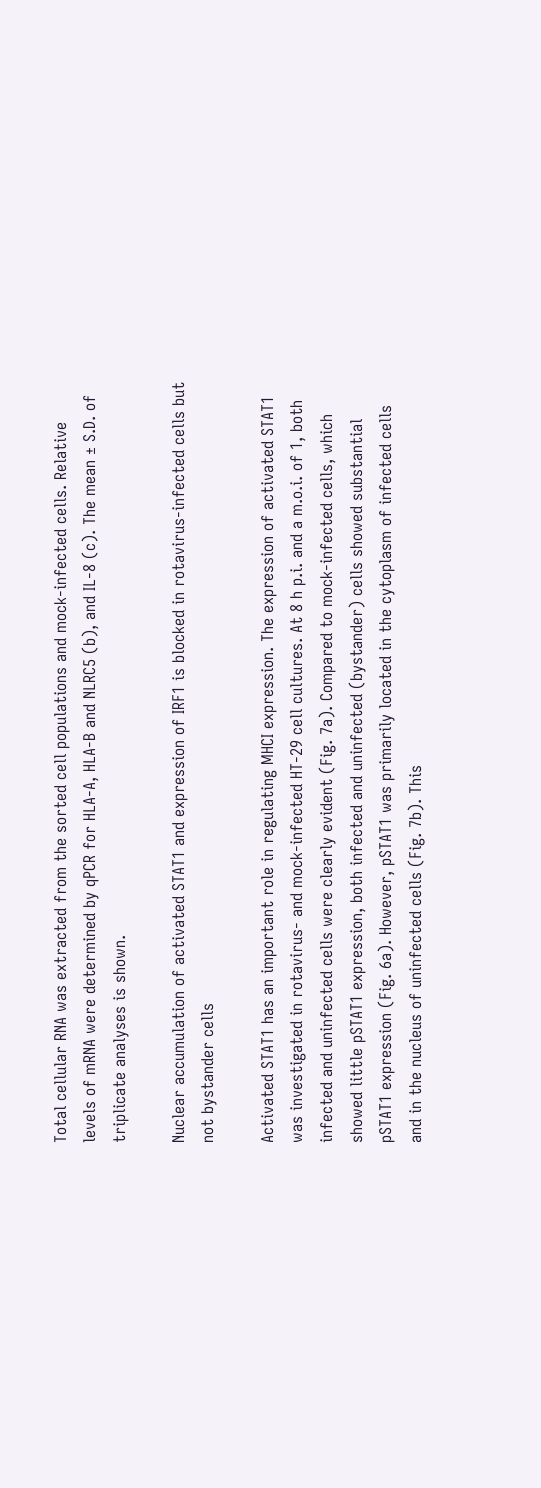Total cellular RNA was extracted from the sorted cell populations and mock-infected cells. Relative levels of mRNA were determined by qPCR for HLA-A, HLA-B and NLRC5 (b), and IL-8 (c). The mean ± S.D. of triplicate analyses is shown.

Nuclear accumulation of activated STAT1 and expression of IRF1 is blocked in rotavirus-infected cells but not bystander cells

Activated STAT1 has an important role in regulating MHCI expression. The expression of activated STAT1 was investigated in rotavirus- and mock-infected HT-29 cell cultures. At 8 h p.i. and a m.o.i. of 1, both infected and uninfected cells were clearly evident (Fig. 7a). Compared to mock-infected cells, which showed little pSTAT1 expression, both infected and uninfected (bystander) cells showed substantial pSTAT1 expression (Fig. 6a). However, pSTAT1 was primarily located in the cytoplasm of infected cells and in the nucleus of uninfected cells (Fig. 7b). This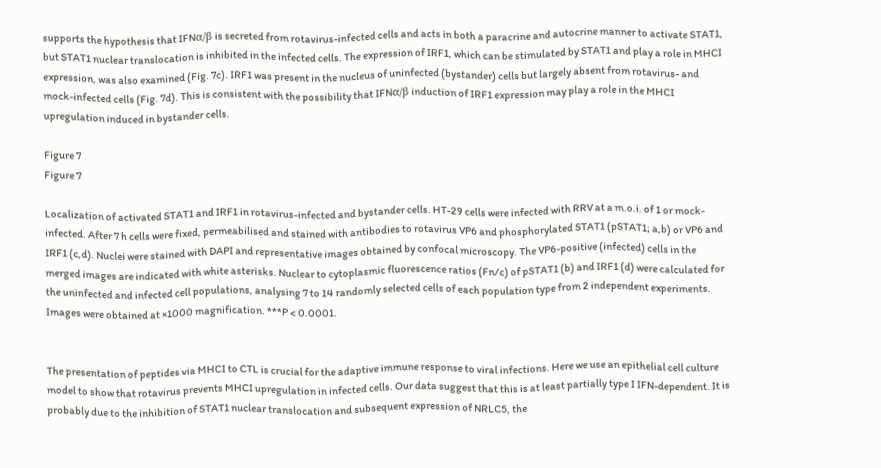supports the hypothesis that IFNα/β is secreted from rotavirus-infected cells and acts in both a paracrine and autocrine manner to activate STAT1, but STAT1 nuclear translocation is inhibited in the infected cells. The expression of IRF1, which can be stimulated by STAT1 and play a role in MHCI expression, was also examined (Fig. 7c). IRF1 was present in the nucleus of uninfected (bystander) cells but largely absent from rotavirus- and mock-infected cells (Fig. 7d). This is consistent with the possibility that IFNα/β induction of IRF1 expression may play a role in the MHCI upregulation induced in bystander cells.

Figure 7
Figure 7

Localization of activated STAT1 and IRF1 in rotavirus-infected and bystander cells. HT-29 cells were infected with RRV at a m.o.i. of 1 or mock-infected. After 7 h cells were fixed, permeabilised and stained with antibodies to rotavirus VP6 and phosphorylated STAT1 (pSTAT1; a,b) or VP6 and IRF1 (c,d). Nuclei were stained with DAPI and representative images obtained by confocal microscopy. The VP6-positive (infected) cells in the merged images are indicated with white asterisks. Nuclear to cytoplasmic fluorescence ratios (Fn/c) of pSTAT1 (b) and IRF1 (d) were calculated for the uninfected and infected cell populations, analysing 7 to 14 randomly selected cells of each population type from 2 independent experiments. Images were obtained at ×1000 magnification. ***P < 0.0001.


The presentation of peptides via MHCI to CTL is crucial for the adaptive immune response to viral infections. Here we use an epithelial cell culture model to show that rotavirus prevents MHCI upregulation in infected cells. Our data suggest that this is at least partially type I IFN-dependent. It is probably due to the inhibition of STAT1 nuclear translocation and subsequent expression of NRLC5, the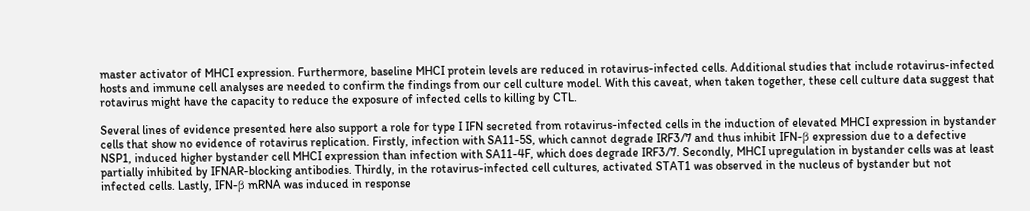master activator of MHCI expression. Furthermore, baseline MHCI protein levels are reduced in rotavirus-infected cells. Additional studies that include rotavirus-infected hosts and immune cell analyses are needed to confirm the findings from our cell culture model. With this caveat, when taken together, these cell culture data suggest that rotavirus might have the capacity to reduce the exposure of infected cells to killing by CTL.

Several lines of evidence presented here also support a role for type I IFN secreted from rotavirus-infected cells in the induction of elevated MHCI expression in bystander cells that show no evidence of rotavirus replication. Firstly, infection with SA11-5S, which cannot degrade IRF3/7 and thus inhibit IFN-β expression due to a defective NSP1, induced higher bystander cell MHCI expression than infection with SA11-4F, which does degrade IRF3/7. Secondly, MHCI upregulation in bystander cells was at least partially inhibited by IFNAR-blocking antibodies. Thirdly, in the rotavirus-infected cell cultures, activated STAT1 was observed in the nucleus of bystander but not infected cells. Lastly, IFN-β mRNA was induced in response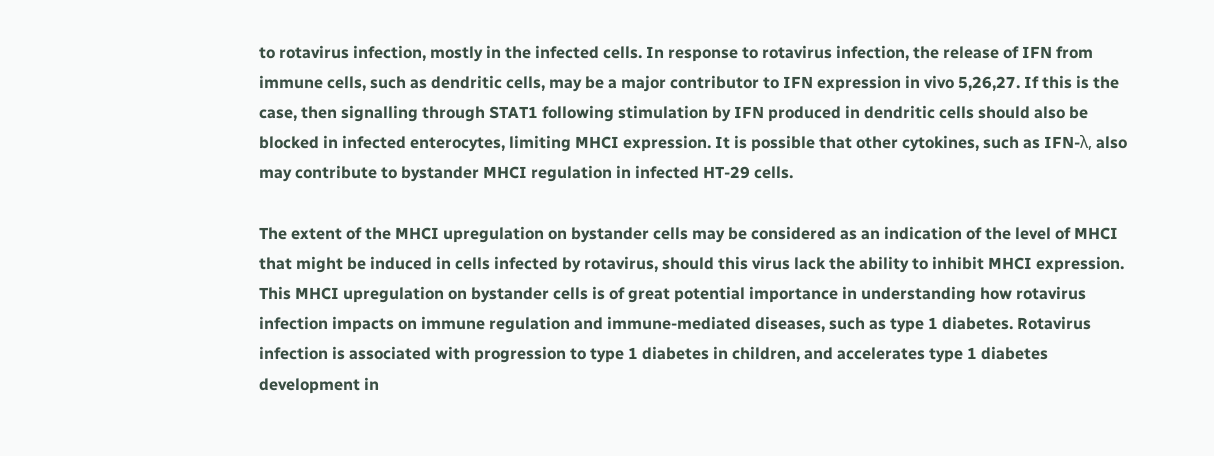to rotavirus infection, mostly in the infected cells. In response to rotavirus infection, the release of IFN from immune cells, such as dendritic cells, may be a major contributor to IFN expression in vivo 5,26,27. If this is the case, then signalling through STAT1 following stimulation by IFN produced in dendritic cells should also be blocked in infected enterocytes, limiting MHCI expression. It is possible that other cytokines, such as IFN-λ, also may contribute to bystander MHCI regulation in infected HT-29 cells.

The extent of the MHCI upregulation on bystander cells may be considered as an indication of the level of MHCI that might be induced in cells infected by rotavirus, should this virus lack the ability to inhibit MHCI expression. This MHCI upregulation on bystander cells is of great potential importance in understanding how rotavirus infection impacts on immune regulation and immune-mediated diseases, such as type 1 diabetes. Rotavirus infection is associated with progression to type 1 diabetes in children, and accelerates type 1 diabetes development in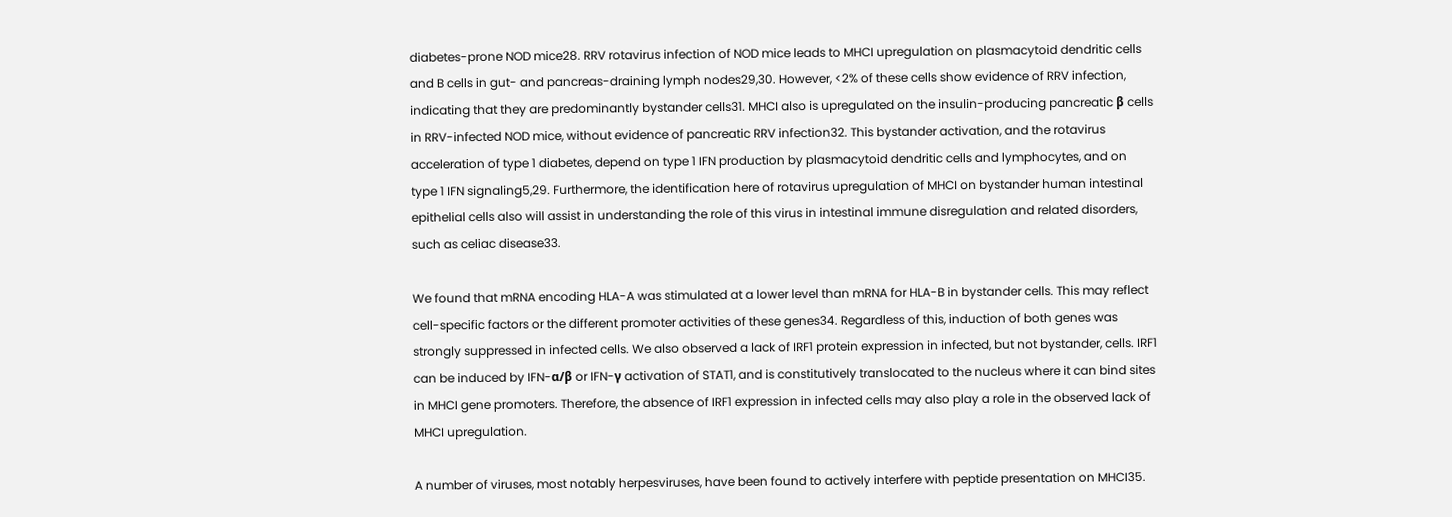diabetes-prone NOD mice28. RRV rotavirus infection of NOD mice leads to MHCI upregulation on plasmacytoid dendritic cells and B cells in gut- and pancreas-draining lymph nodes29,30. However, <2% of these cells show evidence of RRV infection, indicating that they are predominantly bystander cells31. MHCI also is upregulated on the insulin-producing pancreatic β cells in RRV-infected NOD mice, without evidence of pancreatic RRV infection32. This bystander activation, and the rotavirus acceleration of type 1 diabetes, depend on type 1 IFN production by plasmacytoid dendritic cells and lymphocytes, and on type 1 IFN signaling5,29. Furthermore, the identification here of rotavirus upregulation of MHCI on bystander human intestinal epithelial cells also will assist in understanding the role of this virus in intestinal immune disregulation and related disorders, such as celiac disease33.

We found that mRNA encoding HLA-A was stimulated at a lower level than mRNA for HLA-B in bystander cells. This may reflect cell-specific factors or the different promoter activities of these genes34. Regardless of this, induction of both genes was strongly suppressed in infected cells. We also observed a lack of IRF1 protein expression in infected, but not bystander, cells. IRF1 can be induced by IFN-α/β or IFN-γ activation of STAT1, and is constitutively translocated to the nucleus where it can bind sites in MHCI gene promoters. Therefore, the absence of IRF1 expression in infected cells may also play a role in the observed lack of MHCI upregulation.

A number of viruses, most notably herpesviruses, have been found to actively interfere with peptide presentation on MHCI35.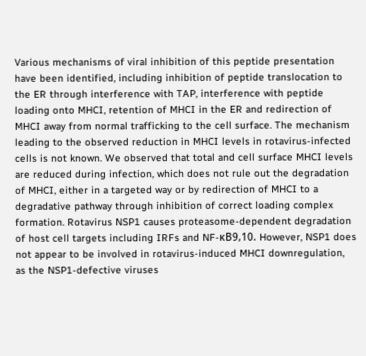Various mechanisms of viral inhibition of this peptide presentation have been identified, including inhibition of peptide translocation to the ER through interference with TAP, interference with peptide loading onto MHCI, retention of MHCI in the ER and redirection of MHCI away from normal trafficking to the cell surface. The mechanism leading to the observed reduction in MHCI levels in rotavirus-infected cells is not known. We observed that total and cell surface MHCI levels are reduced during infection, which does not rule out the degradation of MHCI, either in a targeted way or by redirection of MHCI to a degradative pathway through inhibition of correct loading complex formation. Rotavirus NSP1 causes proteasome-dependent degradation of host cell targets including IRFs and NF-κB9,10. However, NSP1 does not appear to be involved in rotavirus-induced MHCI downregulation, as the NSP1-defective viruses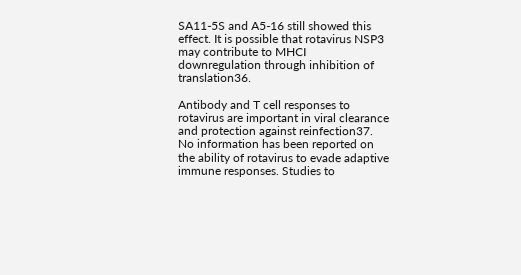SA11-5S and A5-16 still showed this effect. It is possible that rotavirus NSP3 may contribute to MHCI downregulation through inhibition of translation36.

Antibody and T cell responses to rotavirus are important in viral clearance and protection against reinfection37. No information has been reported on the ability of rotavirus to evade adaptive immune responses. Studies to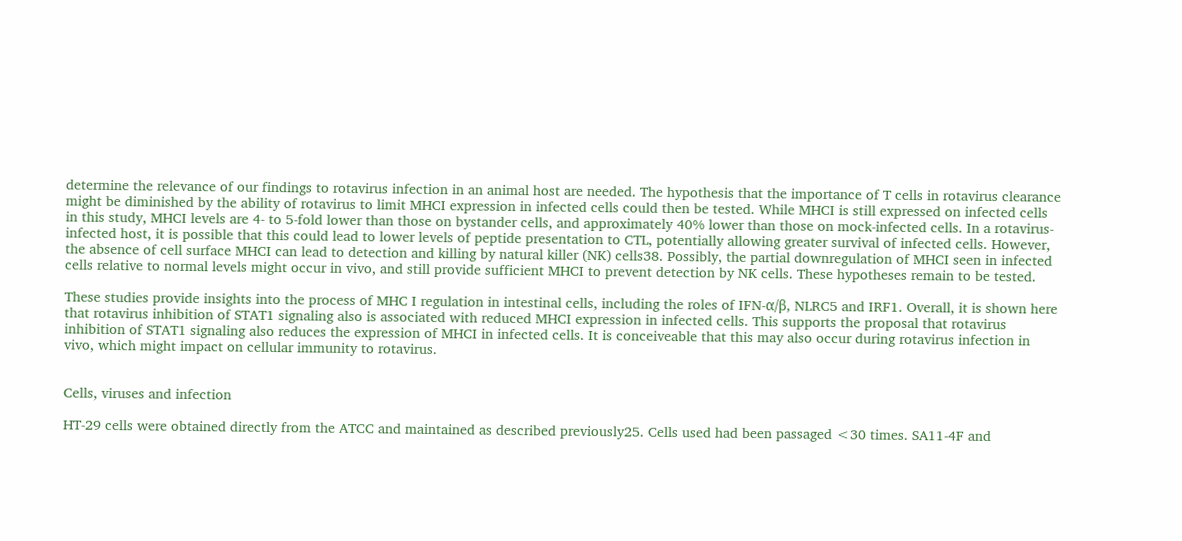determine the relevance of our findings to rotavirus infection in an animal host are needed. The hypothesis that the importance of T cells in rotavirus clearance might be diminished by the ability of rotavirus to limit MHCI expression in infected cells could then be tested. While MHCI is still expressed on infected cells in this study, MHCI levels are 4- to 5-fold lower than those on bystander cells, and approximately 40% lower than those on mock-infected cells. In a rotavirus-infected host, it is possible that this could lead to lower levels of peptide presentation to CTL, potentially allowing greater survival of infected cells. However, the absence of cell surface MHCI can lead to detection and killing by natural killer (NK) cells38. Possibly, the partial downregulation of MHCI seen in infected cells relative to normal levels might occur in vivo, and still provide sufficient MHCI to prevent detection by NK cells. These hypotheses remain to be tested.

These studies provide insights into the process of MHC I regulation in intestinal cells, including the roles of IFN-α/β, NLRC5 and IRF1. Overall, it is shown here that rotavirus inhibition of STAT1 signaling also is associated with reduced MHCI expression in infected cells. This supports the proposal that rotavirus inhibition of STAT1 signaling also reduces the expression of MHCI in infected cells. It is conceiveable that this may also occur during rotavirus infection in vivo, which might impact on cellular immunity to rotavirus.


Cells, viruses and infection

HT-29 cells were obtained directly from the ATCC and maintained as described previously25. Cells used had been passaged <30 times. SA11-4F and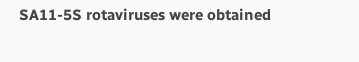SA11-5S rotaviruses were obtained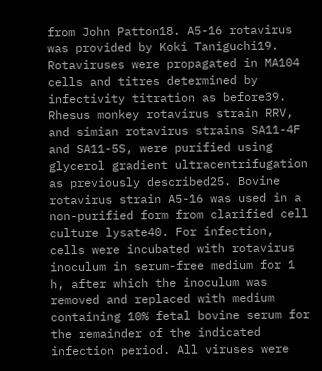from John Patton18. A5-16 rotavirus was provided by Koki Taniguchi19. Rotaviruses were propagated in MA104 cells and titres determined by infectivity titration as before39. Rhesus monkey rotavirus strain RRV, and simian rotavirus strains SA11-4F and SA11-5S, were purified using glycerol gradient ultracentrifugation as previously described25. Bovine rotavirus strain A5-16 was used in a non-purified form from clarified cell culture lysate40. For infection, cells were incubated with rotavirus inoculum in serum-free medium for 1 h, after which the inoculum was removed and replaced with medium containing 10% fetal bovine serum for the remainder of the indicated infection period. All viruses were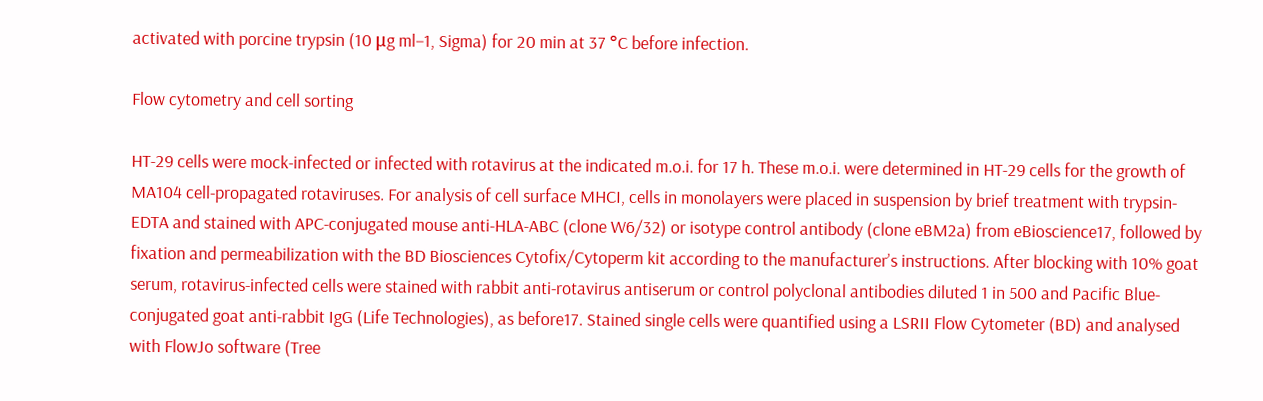activated with porcine trypsin (10 μg ml−1, Sigma) for 20 min at 37 °C before infection.

Flow cytometry and cell sorting

HT-29 cells were mock-infected or infected with rotavirus at the indicated m.o.i. for 17 h. These m.o.i. were determined in HT-29 cells for the growth of MA104 cell-propagated rotaviruses. For analysis of cell surface MHCI, cells in monolayers were placed in suspension by brief treatment with trypsin-EDTA and stained with APC-conjugated mouse anti-HLA-ABC (clone W6/32) or isotype control antibody (clone eBM2a) from eBioscience17, followed by fixation and permeabilization with the BD Biosciences Cytofix/Cytoperm kit according to the manufacturer’s instructions. After blocking with 10% goat serum, rotavirus-infected cells were stained with rabbit anti-rotavirus antiserum or control polyclonal antibodies diluted 1 in 500 and Pacific Blue-conjugated goat anti-rabbit IgG (Life Technologies), as before17. Stained single cells were quantified using a LSRII Flow Cytometer (BD) and analysed with FlowJo software (Tree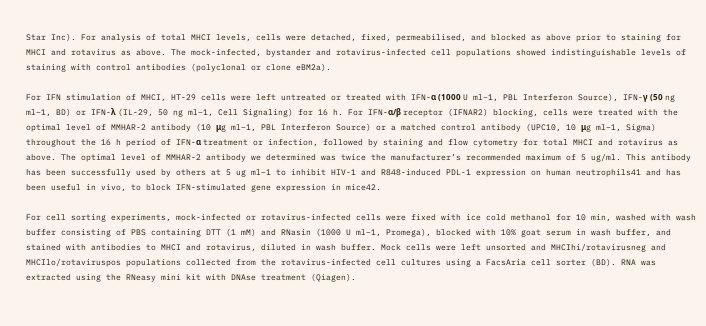Star Inc). For analysis of total MHCI levels, cells were detached, fixed, permeabilised, and blocked as above prior to staining for MHCI and rotavirus as above. The mock-infected, bystander and rotavirus-infected cell populations showed indistinguishable levels of staining with control antibodies (polyclonal or clone eBM2a).

For IFN stimulation of MHCI, HT-29 cells were left untreated or treated with IFN-α (1000 U ml−1, PBL Interferon Source), IFN-γ (50 ng ml−1, BD) or IFN-λ (IL-29, 50 ng ml−1, Cell Signaling) for 16 h. For IFN-α/β receptor (IFNAR2) blocking, cells were treated with the optimal level of MMHAR-2 antibody (10 μg ml−1, PBL Interferon Source) or a matched control antibody (UPC10, 10 μg ml−1, Sigma) throughout the 16 h period of IFN-α treatment or infection, followed by staining and flow cytometry for total MHCI and rotavirus as above. The optimal level of MMHAR-2 antibody we determined was twice the manufacturer’s recommended maximum of 5 ug/ml. This antibody has been successfully used by others at 5 ug ml−1 to inhibit HIV-1 and R848-induced PDL-1 expression on human neutrophils41 and has been useful in vivo, to block IFN-stimulated gene expression in mice42.

For cell sorting experiments, mock-infected or rotavirus-infected cells were fixed with ice cold methanol for 10 min, washed with wash buffer consisting of PBS containing DTT (1 mM) and RNasin (1000 U ml−1, Promega), blocked with 10% goat serum in wash buffer, and stained with antibodies to MHCI and rotavirus, diluted in wash buffer. Mock cells were left unsorted and MHCIhi/rotavirusneg and MHCIlo/rotaviruspos populations collected from the rotavirus-infected cell cultures using a FacsAria cell sorter (BD). RNA was extracted using the RNeasy mini kit with DNAse treatment (Qiagen).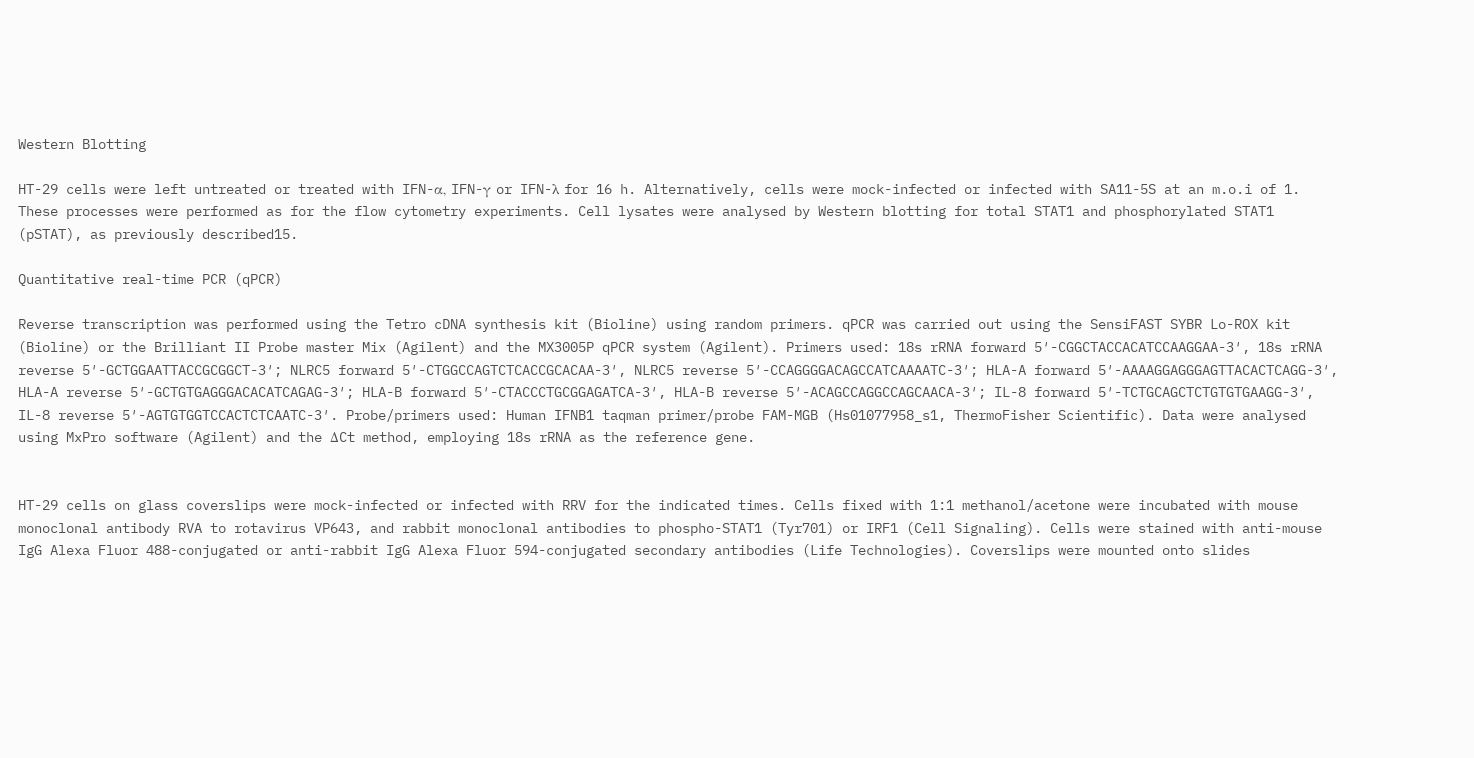Western Blotting

HT-29 cells were left untreated or treated with IFN-α, IFN-γ or IFN-λ for 16 h. Alternatively, cells were mock-infected or infected with SA11-5S at an m.o.i of 1. These processes were performed as for the flow cytometry experiments. Cell lysates were analysed by Western blotting for total STAT1 and phosphorylated STAT1 (pSTAT), as previously described15.

Quantitative real-time PCR (qPCR)

Reverse transcription was performed using the Tetro cDNA synthesis kit (Bioline) using random primers. qPCR was carried out using the SensiFAST SYBR Lo-ROX kit (Bioline) or the Brilliant II Probe master Mix (Agilent) and the MX3005P qPCR system (Agilent). Primers used: 18s rRNA forward 5′-CGGCTACCACATCCAAGGAA-3′, 18s rRNA reverse 5′-GCTGGAATTACCGCGGCT-3′; NLRC5 forward 5′-CTGGCCAGTCTCACCGCACAA-3′, NLRC5 reverse 5′-CCAGGGGACAGCCATCAAAATC-3′; HLA-A forward 5′-AAAAGGAGGGAGTTACACTCAGG-3′, HLA-A reverse 5′-GCTGTGAGGGACACATCAGAG-3′; HLA-B forward 5′-CTACCCTGCGGAGATCA-3′, HLA-B reverse 5′-ACAGCCAGGCCAGCAACA-3′; IL-8 forward 5′-TCTGCAGCTCTGTGTGAAGG-3′, IL-8 reverse 5′-AGTGTGGTCCACTCTCAATC-3′. Probe/primers used: Human IFNB1 taqman primer/probe FAM-MGB (Hs01077958_s1, ThermoFisher Scientific). Data were analysed using MxPro software (Agilent) and the ΔCt method, employing 18s rRNA as the reference gene.


HT-29 cells on glass coverslips were mock-infected or infected with RRV for the indicated times. Cells fixed with 1:1 methanol/acetone were incubated with mouse monoclonal antibody RVA to rotavirus VP643, and rabbit monoclonal antibodies to phospho-STAT1 (Tyr701) or IRF1 (Cell Signaling). Cells were stained with anti-mouse IgG Alexa Fluor 488-conjugated or anti-rabbit IgG Alexa Fluor 594-conjugated secondary antibodies (Life Technologies). Coverslips were mounted onto slides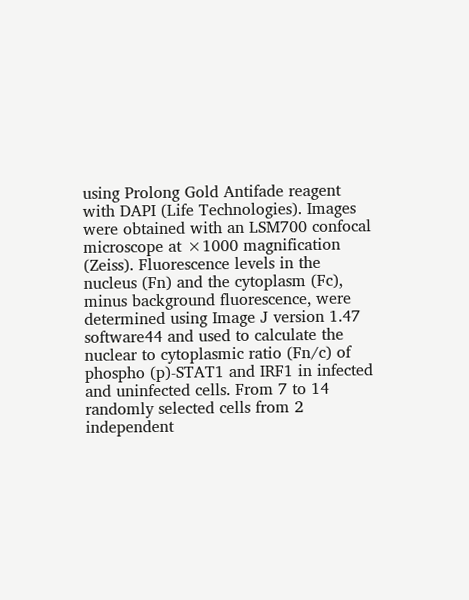using Prolong Gold Antifade reagent with DAPI (Life Technologies). Images were obtained with an LSM700 confocal microscope at ×1000 magnification (Zeiss). Fluorescence levels in the nucleus (Fn) and the cytoplasm (Fc), minus background fluorescence, were determined using Image J version 1.47 software44 and used to calculate the nuclear to cytoplasmic ratio (Fn/c) of phospho (p)-STAT1 and IRF1 in infected and uninfected cells. From 7 to 14 randomly selected cells from 2 independent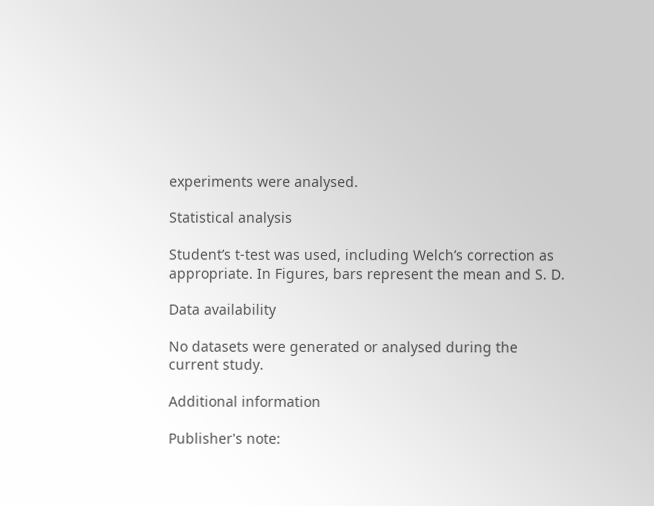experiments were analysed.

Statistical analysis

Student’s t-test was used, including Welch’s correction as appropriate. In Figures, bars represent the mean and S. D.

Data availability

No datasets were generated or analysed during the current study.

Additional information

Publisher's note: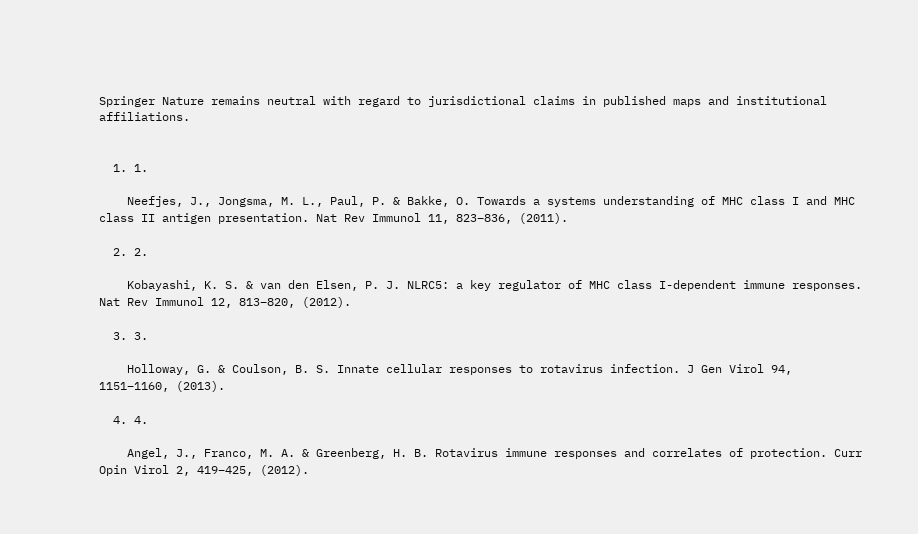Springer Nature remains neutral with regard to jurisdictional claims in published maps and institutional affiliations.


  1. 1.

    Neefjes, J., Jongsma, M. L., Paul, P. & Bakke, O. Towards a systems understanding of MHC class I and MHC class II antigen presentation. Nat Rev Immunol 11, 823–836, (2011).

  2. 2.

    Kobayashi, K. S. & van den Elsen, P. J. NLRC5: a key regulator of MHC class I-dependent immune responses. Nat Rev Immunol 12, 813–820, (2012).

  3. 3.

    Holloway, G. & Coulson, B. S. Innate cellular responses to rotavirus infection. J Gen Virol 94, 1151–1160, (2013).

  4. 4.

    Angel, J., Franco, M. A. & Greenberg, H. B. Rotavirus immune responses and correlates of protection. Curr Opin Virol 2, 419–425, (2012).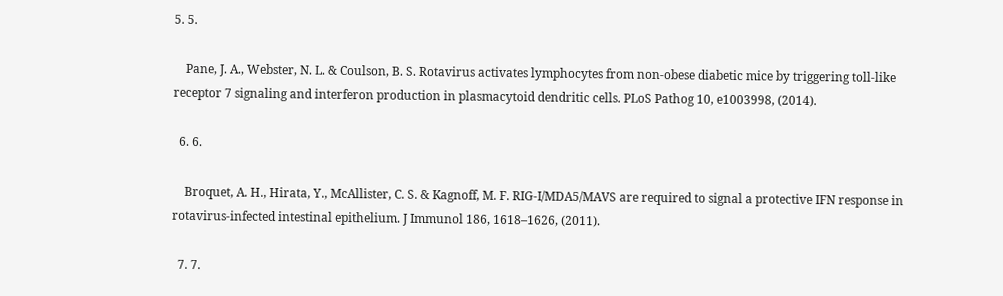5. 5.

    Pane, J. A., Webster, N. L. & Coulson, B. S. Rotavirus activates lymphocytes from non-obese diabetic mice by triggering toll-like receptor 7 signaling and interferon production in plasmacytoid dendritic cells. PLoS Pathog 10, e1003998, (2014).

  6. 6.

    Broquet, A. H., Hirata, Y., McAllister, C. S. & Kagnoff, M. F. RIG-I/MDA5/MAVS are required to signal a protective IFN response in rotavirus-infected intestinal epithelium. J Immunol 186, 1618–1626, (2011).

  7. 7.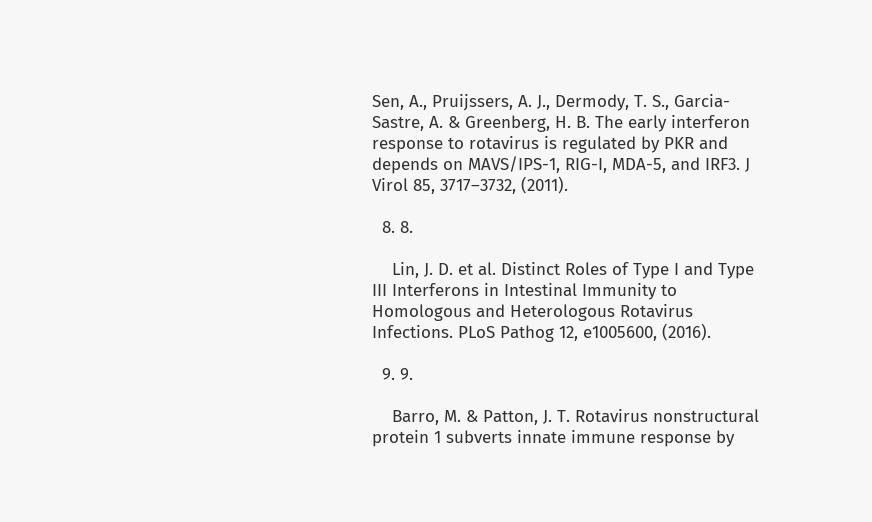Sen, A., Pruijssers, A. J., Dermody, T. S., Garcia-Sastre, A. & Greenberg, H. B. The early interferon response to rotavirus is regulated by PKR and depends on MAVS/IPS-1, RIG-I, MDA-5, and IRF3. J Virol 85, 3717–3732, (2011).

  8. 8.

    Lin, J. D. et al. Distinct Roles of Type I and Type III Interferons in Intestinal Immunity to Homologous and Heterologous Rotavirus Infections. PLoS Pathog 12, e1005600, (2016).

  9. 9.

    Barro, M. & Patton, J. T. Rotavirus nonstructural protein 1 subverts innate immune response by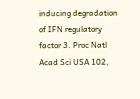inducing degradation of IFN regulatory factor 3. Proc Natl Acad Sci USA 102,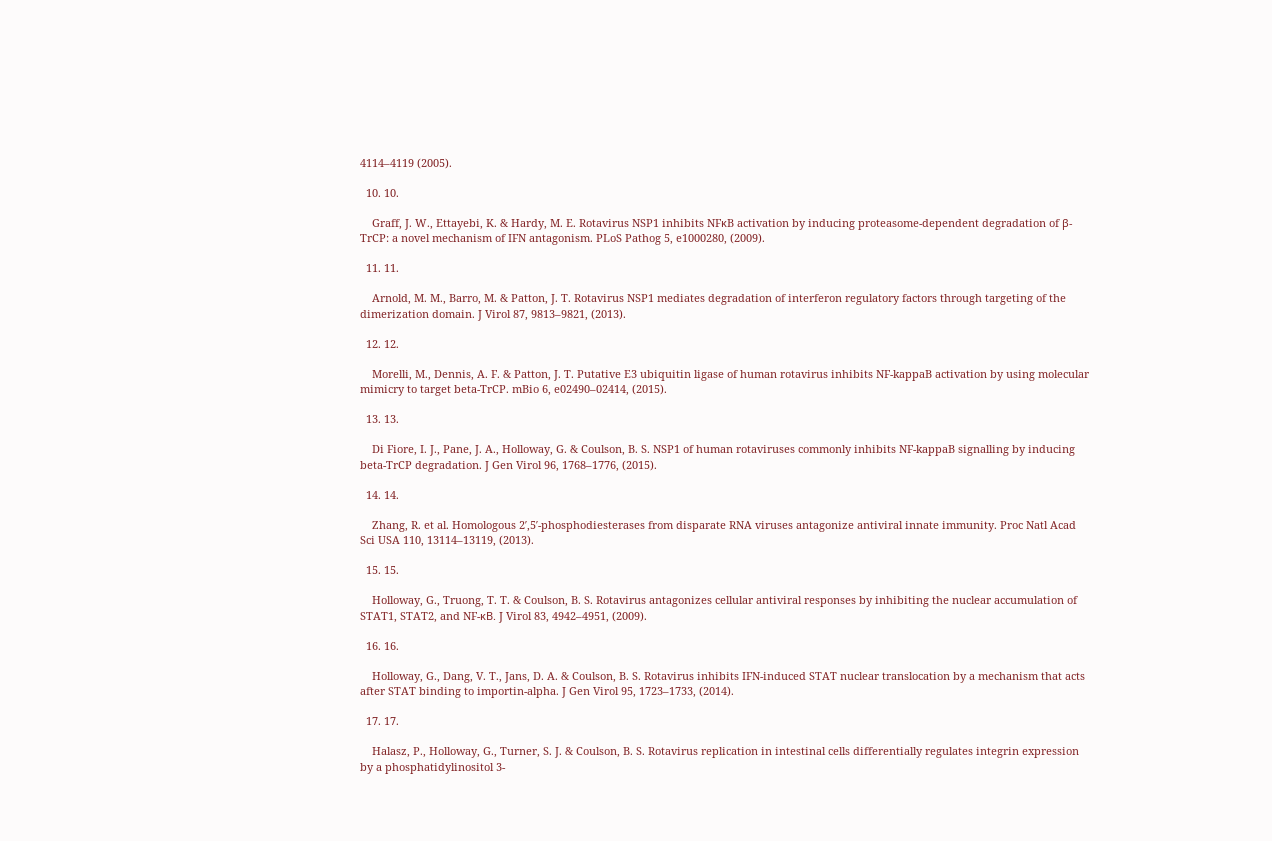4114–4119 (2005).

  10. 10.

    Graff, J. W., Ettayebi, K. & Hardy, M. E. Rotavirus NSP1 inhibits NFκB activation by inducing proteasome-dependent degradation of β-TrCP: a novel mechanism of IFN antagonism. PLoS Pathog 5, e1000280, (2009).

  11. 11.

    Arnold, M. M., Barro, M. & Patton, J. T. Rotavirus NSP1 mediates degradation of interferon regulatory factors through targeting of the dimerization domain. J Virol 87, 9813–9821, (2013).

  12. 12.

    Morelli, M., Dennis, A. F. & Patton, J. T. Putative E3 ubiquitin ligase of human rotavirus inhibits NF-kappaB activation by using molecular mimicry to target beta-TrCP. mBio 6, e02490–02414, (2015).

  13. 13.

    Di Fiore, I. J., Pane, J. A., Holloway, G. & Coulson, B. S. NSP1 of human rotaviruses commonly inhibits NF-kappaB signalling by inducing beta-TrCP degradation. J Gen Virol 96, 1768–1776, (2015).

  14. 14.

    Zhang, R. et al. Homologous 2′,5′-phosphodiesterases from disparate RNA viruses antagonize antiviral innate immunity. Proc Natl Acad Sci USA 110, 13114–13119, (2013).

  15. 15.

    Holloway, G., Truong, T. T. & Coulson, B. S. Rotavirus antagonizes cellular antiviral responses by inhibiting the nuclear accumulation of STAT1, STAT2, and NF-κB. J Virol 83, 4942–4951, (2009).

  16. 16.

    Holloway, G., Dang, V. T., Jans, D. A. & Coulson, B. S. Rotavirus inhibits IFN-induced STAT nuclear translocation by a mechanism that acts after STAT binding to importin-alpha. J Gen Virol 95, 1723–1733, (2014).

  17. 17.

    Halasz, P., Holloway, G., Turner, S. J. & Coulson, B. S. Rotavirus replication in intestinal cells differentially regulates integrin expression by a phosphatidylinositol 3-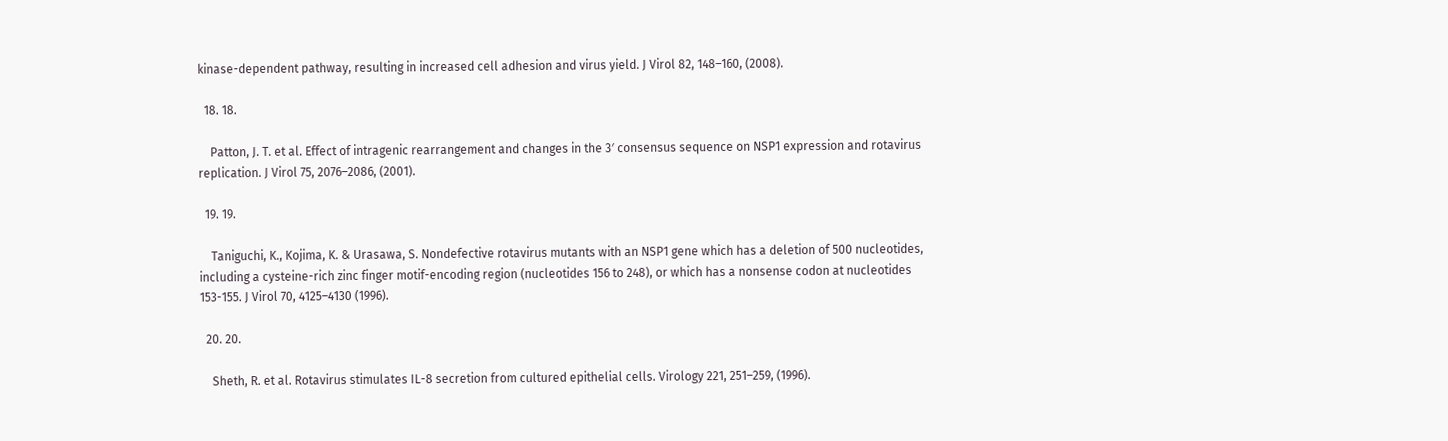kinase-dependent pathway, resulting in increased cell adhesion and virus yield. J Virol 82, 148–160, (2008).

  18. 18.

    Patton, J. T. et al. Effect of intragenic rearrangement and changes in the 3′ consensus sequence on NSP1 expression and rotavirus replication. J Virol 75, 2076–2086, (2001).

  19. 19.

    Taniguchi, K., Kojima, K. & Urasawa, S. Nondefective rotavirus mutants with an NSP1 gene which has a deletion of 500 nucleotides, including a cysteine-rich zinc finger motif-encoding region (nucleotides 156 to 248), or which has a nonsense codon at nucleotides 153-155. J Virol 70, 4125–4130 (1996).

  20. 20.

    Sheth, R. et al. Rotavirus stimulates IL-8 secretion from cultured epithelial cells. Virology 221, 251–259, (1996).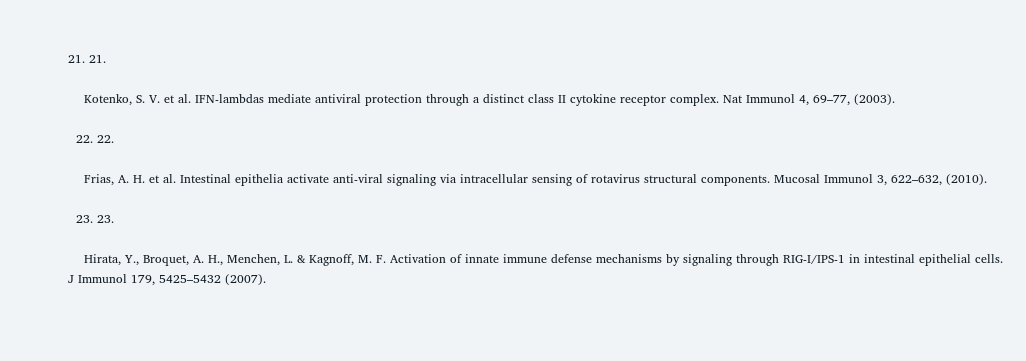21. 21.

    Kotenko, S. V. et al. IFN-lambdas mediate antiviral protection through a distinct class II cytokine receptor complex. Nat Immunol 4, 69–77, (2003).

  22. 22.

    Frias, A. H. et al. Intestinal epithelia activate anti-viral signaling via intracellular sensing of rotavirus structural components. Mucosal Immunol 3, 622–632, (2010).

  23. 23.

    Hirata, Y., Broquet, A. H., Menchen, L. & Kagnoff, M. F. Activation of innate immune defense mechanisms by signaling through RIG-I/IPS-1 in intestinal epithelial cells. J Immunol 179, 5425–5432 (2007).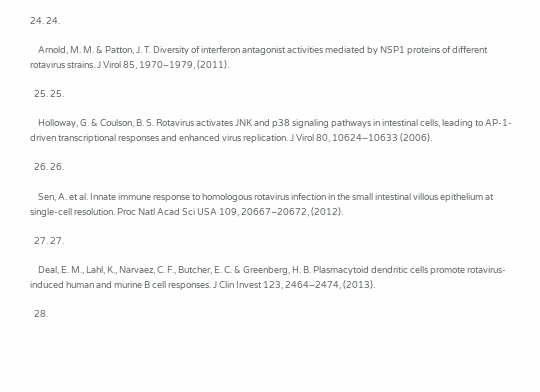24. 24.

    Arnold, M. M. & Patton, J. T. Diversity of interferon antagonist activities mediated by NSP1 proteins of different rotavirus strains. J Virol 85, 1970–1979, (2011).

  25. 25.

    Holloway, G. & Coulson, B. S. Rotavirus activates JNK and p38 signaling pathways in intestinal cells, leading to AP-1-driven transcriptional responses and enhanced virus replication. J Virol 80, 10624–10633 (2006).

  26. 26.

    Sen, A. et al. Innate immune response to homologous rotavirus infection in the small intestinal villous epithelium at single-cell resolution. Proc Natl Acad Sci USA 109, 20667–20672, (2012).

  27. 27.

    Deal, E. M., Lahl, K., Narvaez, C. F., Butcher, E. C. & Greenberg, H. B. Plasmacytoid dendritic cells promote rotavirus-induced human and murine B cell responses. J Clin Invest 123, 2464–2474, (2013).

  28.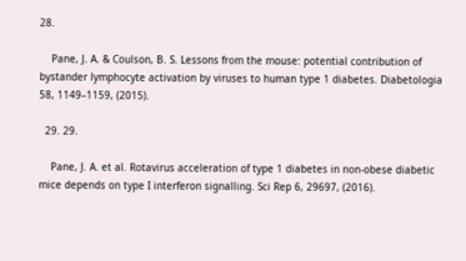28.

    Pane, J. A. & Coulson, B. S. Lessons from the mouse: potential contribution of bystander lymphocyte activation by viruses to human type 1 diabetes. Diabetologia 58, 1149–1159, (2015).

  29. 29.

    Pane, J. A. et al. Rotavirus acceleration of type 1 diabetes in non-obese diabetic mice depends on type I interferon signalling. Sci Rep 6, 29697, (2016).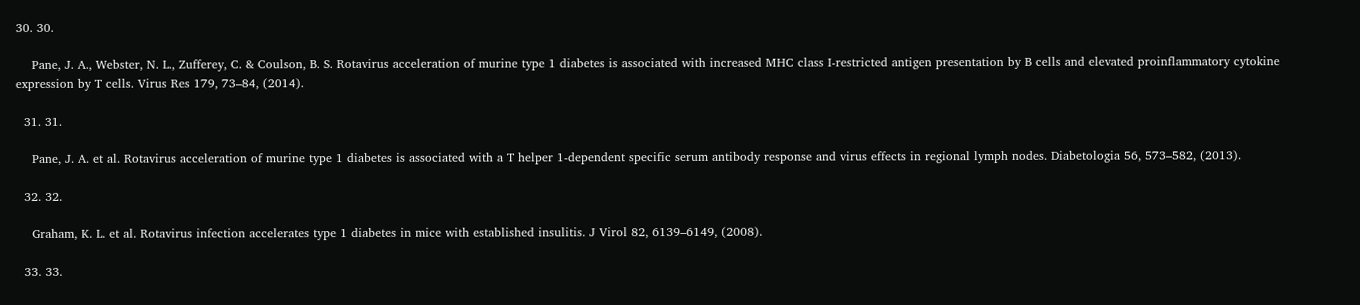30. 30.

    Pane, J. A., Webster, N. L., Zufferey, C. & Coulson, B. S. Rotavirus acceleration of murine type 1 diabetes is associated with increased MHC class I-restricted antigen presentation by B cells and elevated proinflammatory cytokine expression by T cells. Virus Res 179, 73–84, (2014).

  31. 31.

    Pane, J. A. et al. Rotavirus acceleration of murine type 1 diabetes is associated with a T helper 1-dependent specific serum antibody response and virus effects in regional lymph nodes. Diabetologia 56, 573–582, (2013).

  32. 32.

    Graham, K. L. et al. Rotavirus infection accelerates type 1 diabetes in mice with established insulitis. J Virol 82, 6139–6149, (2008).

  33. 33.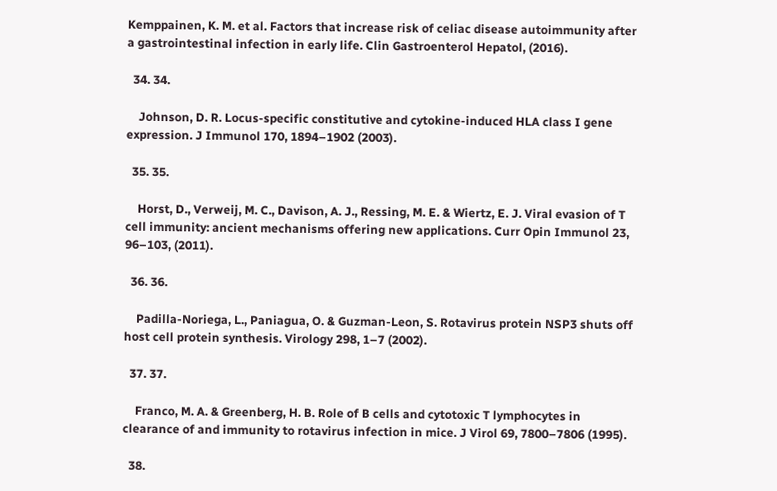Kemppainen, K. M. et al. Factors that increase risk of celiac disease autoimmunity after a gastrointestinal infection in early life. Clin Gastroenterol Hepatol, (2016).

  34. 34.

    Johnson, D. R. Locus-specific constitutive and cytokine-induced HLA class I gene expression. J Immunol 170, 1894–1902 (2003).

  35. 35.

    Horst, D., Verweij, M. C., Davison, A. J., Ressing, M. E. & Wiertz, E. J. Viral evasion of T cell immunity: ancient mechanisms offering new applications. Curr Opin Immunol 23, 96–103, (2011).

  36. 36.

    Padilla-Noriega, L., Paniagua, O. & Guzman-Leon, S. Rotavirus protein NSP3 shuts off host cell protein synthesis. Virology 298, 1–7 (2002).

  37. 37.

    Franco, M. A. & Greenberg, H. B. Role of B cells and cytotoxic T lymphocytes in clearance of and immunity to rotavirus infection in mice. J Virol 69, 7800–7806 (1995).

  38.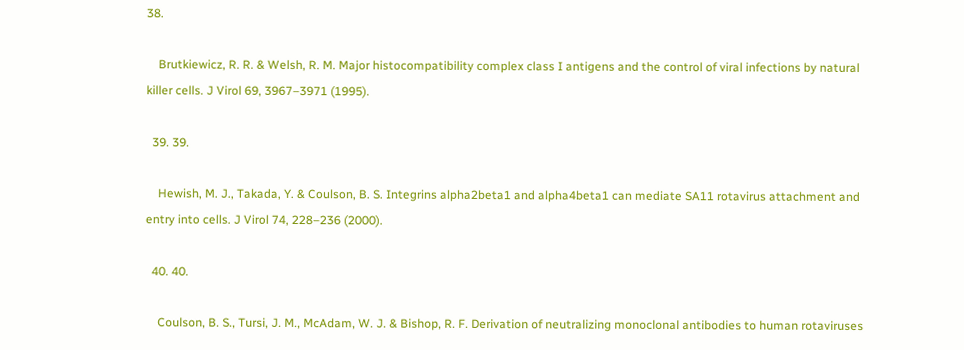38.

    Brutkiewicz, R. R. & Welsh, R. M. Major histocompatibility complex class I antigens and the control of viral infections by natural killer cells. J Virol 69, 3967–3971 (1995).

  39. 39.

    Hewish, M. J., Takada, Y. & Coulson, B. S. Integrins alpha2beta1 and alpha4beta1 can mediate SA11 rotavirus attachment and entry into cells. J Virol 74, 228–236 (2000).

  40. 40.

    Coulson, B. S., Tursi, J. M., McAdam, W. J. & Bishop, R. F. Derivation of neutralizing monoclonal antibodies to human rotaviruses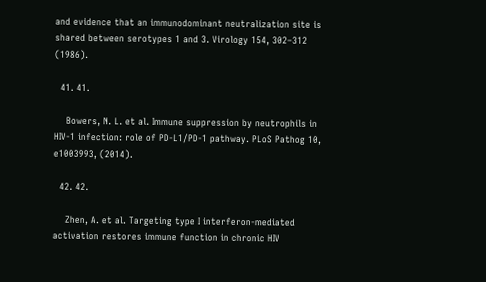and evidence that an immunodominant neutralization site is shared between serotypes 1 and 3. Virology 154, 302–312 (1986).

  41. 41.

    Bowers, N. L. et al. Immune suppression by neutrophils in HIV-1 infection: role of PD-L1/PD-1 pathway. PLoS Pathog 10, e1003993, (2014).

  42. 42.

    Zhen, A. et al. Targeting type I interferon-mediated activation restores immune function in chronic HIV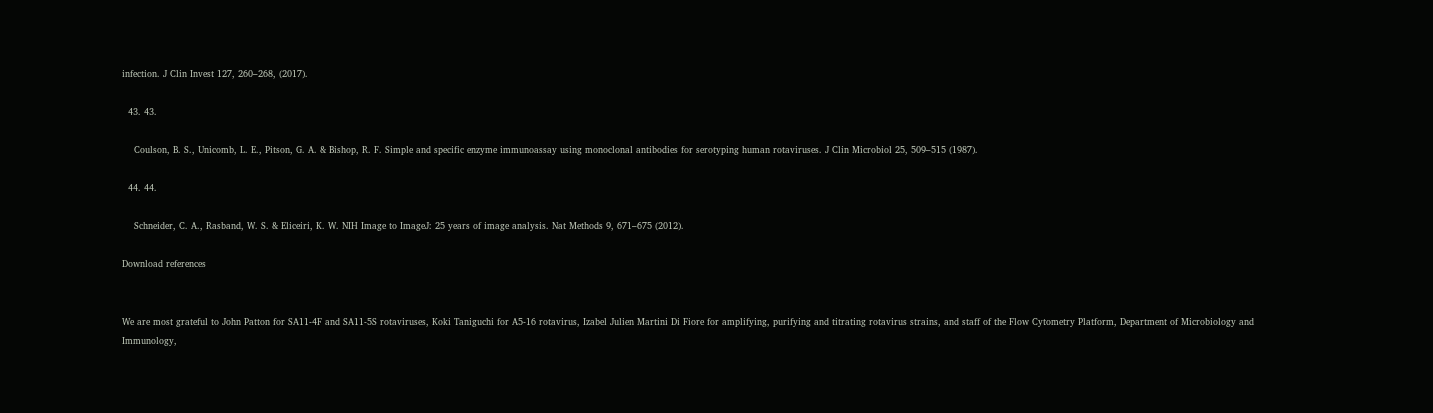infection. J Clin Invest 127, 260–268, (2017).

  43. 43.

    Coulson, B. S., Unicomb, L. E., Pitson, G. A. & Bishop, R. F. Simple and specific enzyme immunoassay using monoclonal antibodies for serotyping human rotaviruses. J Clin Microbiol 25, 509–515 (1987).

  44. 44.

    Schneider, C. A., Rasband, W. S. & Eliceiri, K. W. NIH Image to ImageJ: 25 years of image analysis. Nat Methods 9, 671–675 (2012).

Download references


We are most grateful to John Patton for SA11-4F and SA11-5S rotaviruses, Koki Taniguchi for A5-16 rotavirus, Izabel Julien Martini Di Fiore for amplifying, purifying and titrating rotavirus strains, and staff of the Flow Cytometry Platform, Department of Microbiology and Immunology,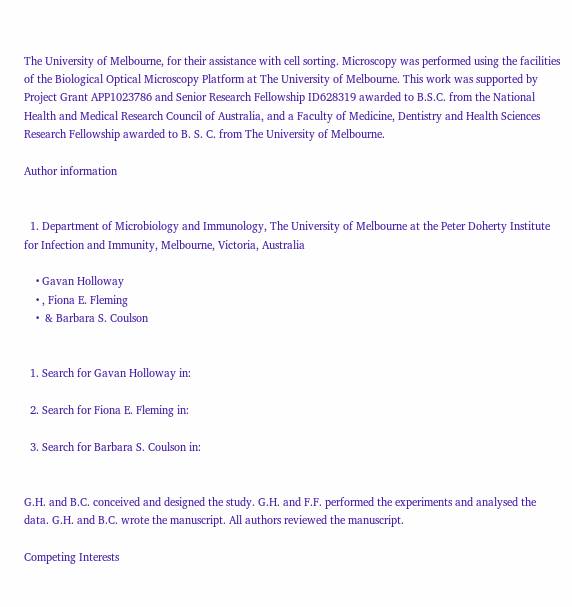The University of Melbourne, for their assistance with cell sorting. Microscopy was performed using the facilities of the Biological Optical Microscopy Platform at The University of Melbourne. This work was supported by Project Grant APP1023786 and Senior Research Fellowship ID628319 awarded to B.S.C. from the National Health and Medical Research Council of Australia, and a Faculty of Medicine, Dentistry and Health Sciences Research Fellowship awarded to B. S. C. from The University of Melbourne.

Author information


  1. Department of Microbiology and Immunology, The University of Melbourne at the Peter Doherty Institute for Infection and Immunity, Melbourne, Victoria, Australia

    • Gavan Holloway
    • , Fiona E. Fleming
    •  & Barbara S. Coulson


  1. Search for Gavan Holloway in:

  2. Search for Fiona E. Fleming in:

  3. Search for Barbara S. Coulson in:


G.H. and B.C. conceived and designed the study. G.H. and F.F. performed the experiments and analysed the data. G.H. and B.C. wrote the manuscript. All authors reviewed the manuscript.

Competing Interests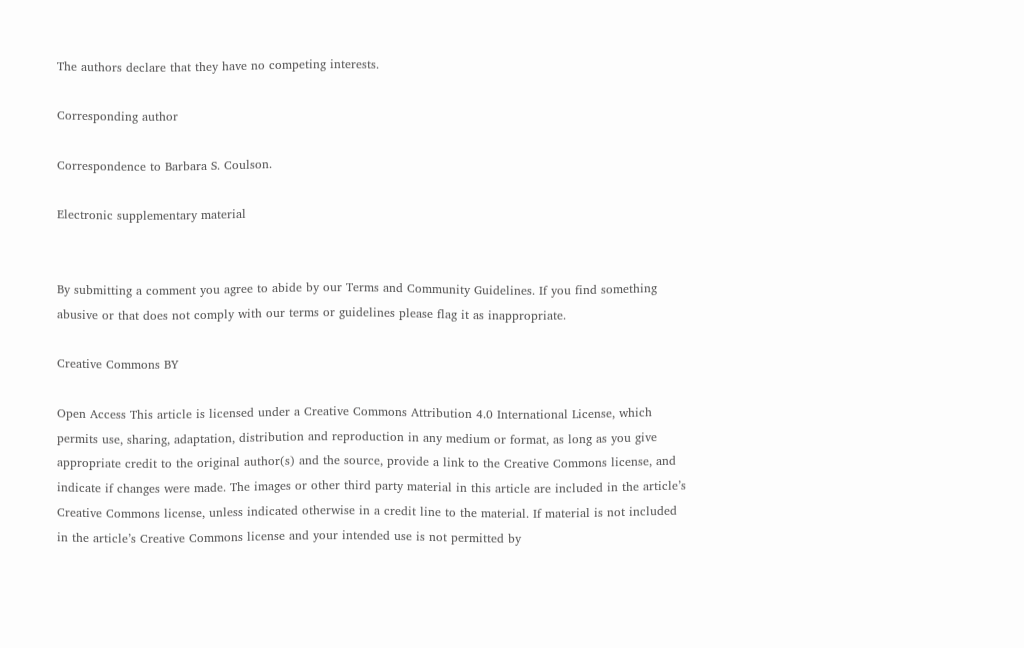The authors declare that they have no competing interests.

Corresponding author

Correspondence to Barbara S. Coulson.

Electronic supplementary material


By submitting a comment you agree to abide by our Terms and Community Guidelines. If you find something abusive or that does not comply with our terms or guidelines please flag it as inappropriate.

Creative Commons BY

Open Access This article is licensed under a Creative Commons Attribution 4.0 International License, which permits use, sharing, adaptation, distribution and reproduction in any medium or format, as long as you give appropriate credit to the original author(s) and the source, provide a link to the Creative Commons license, and indicate if changes were made. The images or other third party material in this article are included in the article’s Creative Commons license, unless indicated otherwise in a credit line to the material. If material is not included in the article’s Creative Commons license and your intended use is not permitted by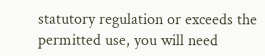statutory regulation or exceeds the permitted use, you will need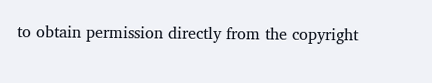to obtain permission directly from the copyright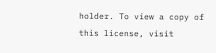holder. To view a copy of this license, visit